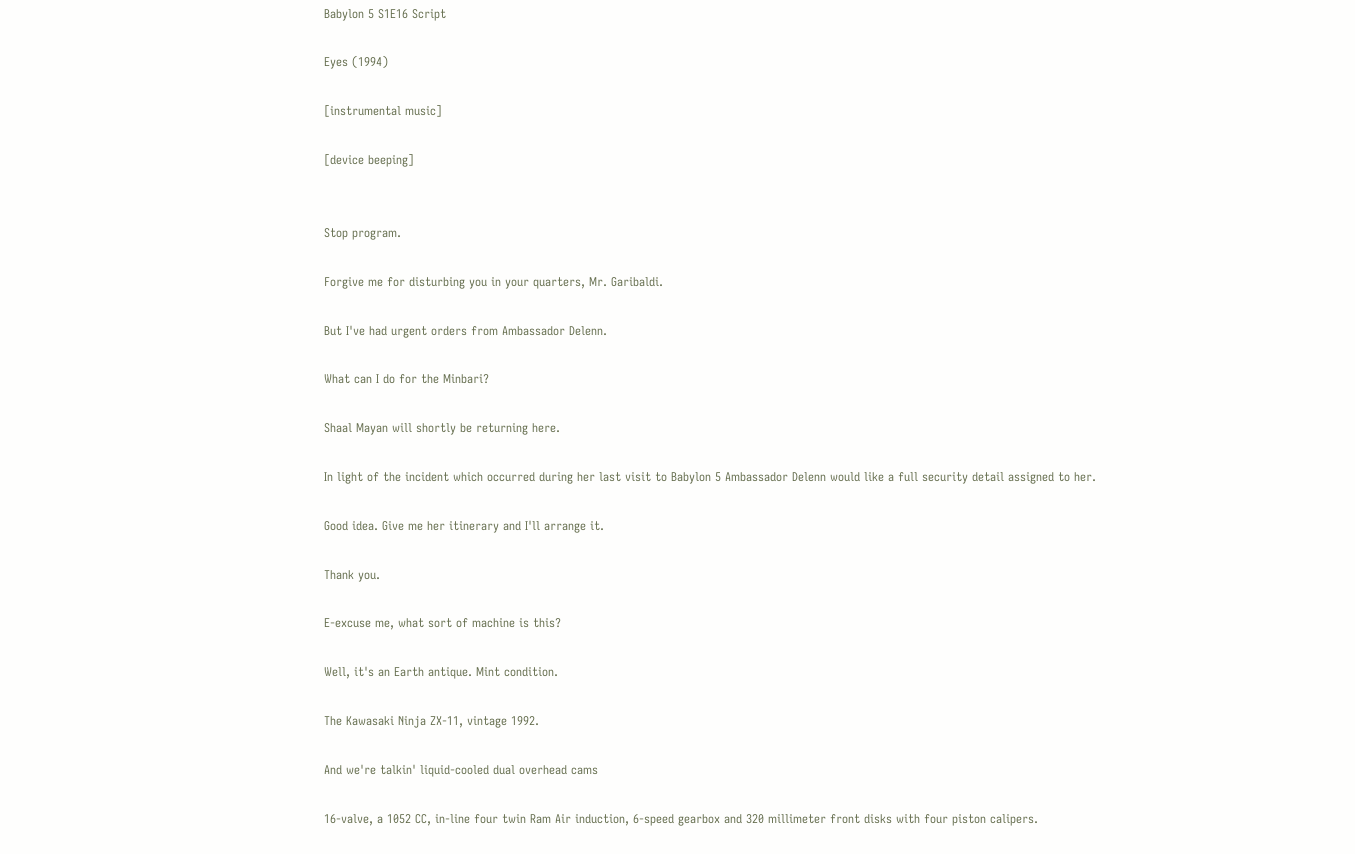Babylon 5 S1E16 Script

Eyes (1994)

[instrumental music]

[device beeping]


Stop program.

Forgive me for disturbing you in your quarters, Mr. Garibaldi.

But I've had urgent orders from Ambassador Delenn.

What can I do for the Minbari?

Shaal Mayan will shortly be returning here.

In light of the incident which occurred during her last visit to Babylon 5 Ambassador Delenn would like a full security detail assigned to her.

Good idea. Give me her itinerary and I'll arrange it.

Thank you.

E-excuse me, what sort of machine is this?

Well, it's an Earth antique. Mint condition.

The Kawasaki Ninja ZX-11, vintage 1992.

And we're talkin' liquid-cooled dual overhead cams

16-valve, a 1052 CC, in-line four twin Ram Air induction, 6-speed gearbox and 320 millimeter front disks with four piston calipers.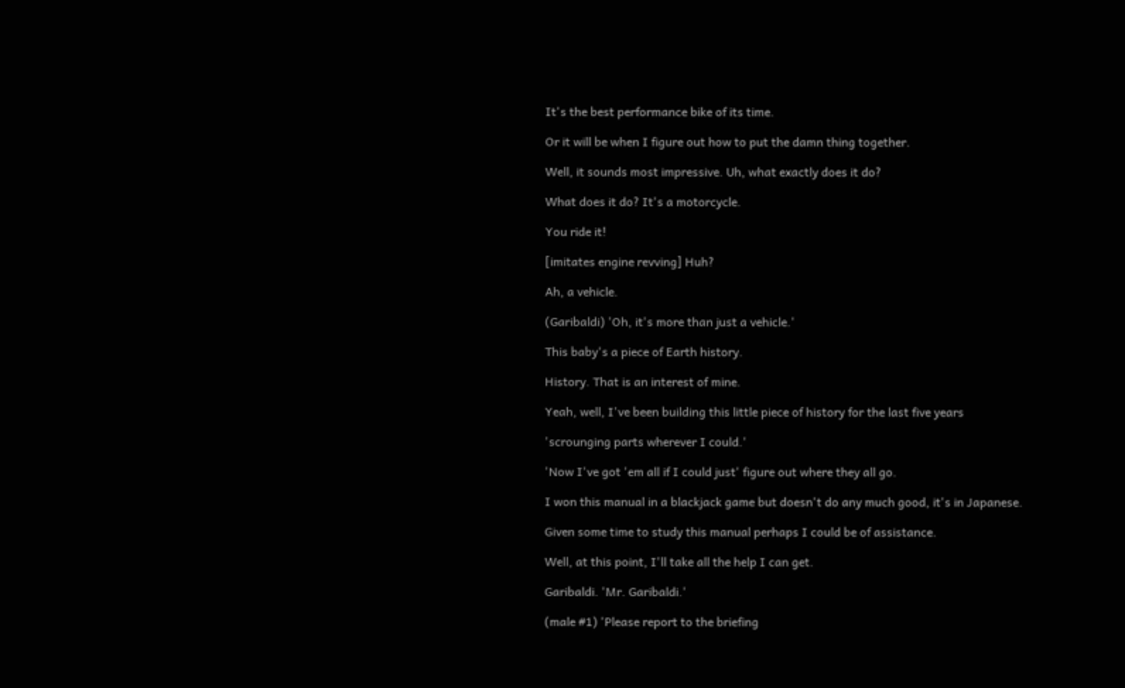It's the best performance bike of its time.

Or it will be when I figure out how to put the damn thing together.

Well, it sounds most impressive. Uh, what exactly does it do?

What does it do? It's a motorcycle.

You ride it!

[imitates engine revving] Huh?

Ah, a vehicle.

(Garibaldi) 'Oh, it's more than just a vehicle.'

This baby's a piece of Earth history.

History. That is an interest of mine.

Yeah, well, I've been building this little piece of history for the last five years

'scrounging parts wherever I could.'

'Now I've got 'em all if I could just' figure out where they all go.

I won this manual in a blackjack game but doesn't do any much good, it's in Japanese.

Given some time to study this manual perhaps I could be of assistance.

Well, at this point, I'll take all the help I can get.

Garibaldi. 'Mr. Garibaldi.'

(male #1) 'Please report to the briefing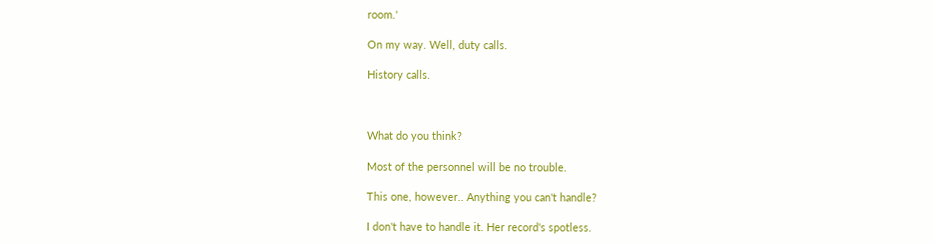room.'

On my way. Well, duty calls.

History calls.



What do you think?

Most of the personnel will be no trouble.

This one, however.. Anything you can't handle?

I don't have to handle it. Her record's spotless.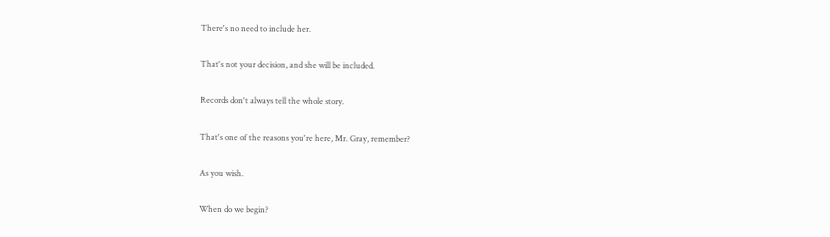There's no need to include her.

That's not your decision, and she will be included.

Records don't always tell the whole story.

That's one of the reasons you're here, Mr. Gray, remember?

As you wish.

When do we begin?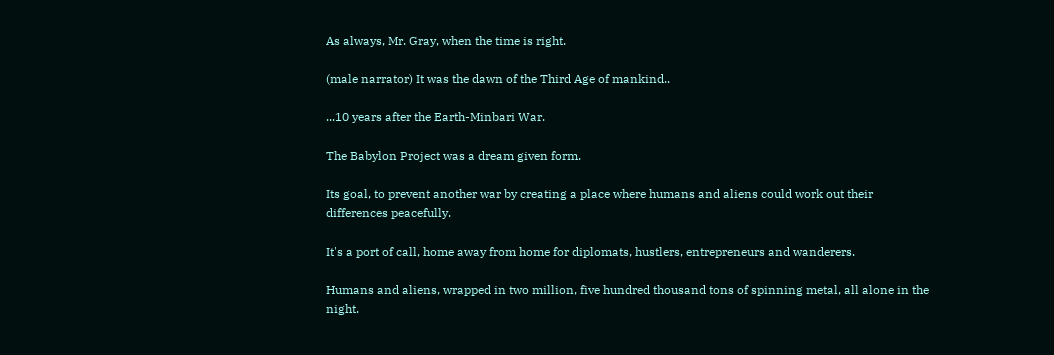As always, Mr. Gray, when the time is right.

(male narrator) It was the dawn of the Third Age of mankind..

...10 years after the Earth-Minbari War.

The Babylon Project was a dream given form.

Its goal, to prevent another war by creating a place where humans and aliens could work out their differences peacefully.

It's a port of call, home away from home for diplomats, hustlers, entrepreneurs and wanderers.

Humans and aliens, wrapped in two million, five hundred thousand tons of spinning metal, all alone in the night.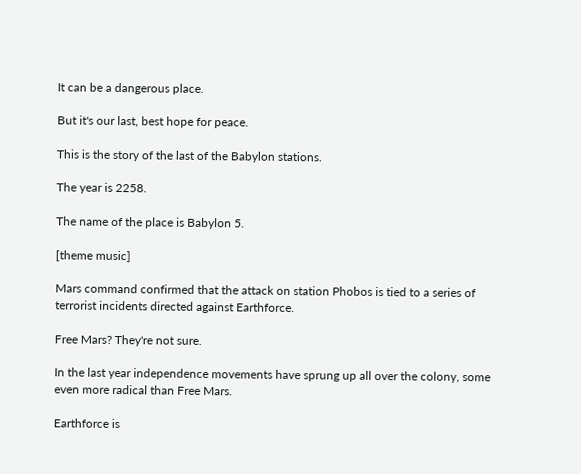It can be a dangerous place.

But it's our last, best hope for peace.

This is the story of the last of the Babylon stations.

The year is 2258.

The name of the place is Babylon 5.

[theme music]

Mars command confirmed that the attack on station Phobos is tied to a series of terrorist incidents directed against Earthforce.

Free Mars? They're not sure.

In the last year independence movements have sprung up all over the colony, some even more radical than Free Mars.

Earthforce is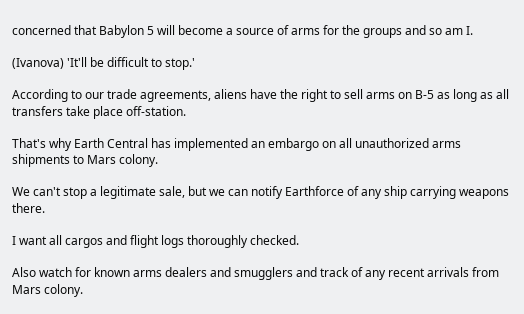concerned that Babylon 5 will become a source of arms for the groups and so am I.

(Ivanova) 'It'll be difficult to stop.'

According to our trade agreements, aliens have the right to sell arms on B-5 as long as all transfers take place off-station.

That's why Earth Central has implemented an embargo on all unauthorized arms shipments to Mars colony.

We can't stop a legitimate sale, but we can notify Earthforce of any ship carrying weapons there.

I want all cargos and flight logs thoroughly checked.

Also watch for known arms dealers and smugglers and track of any recent arrivals from Mars colony.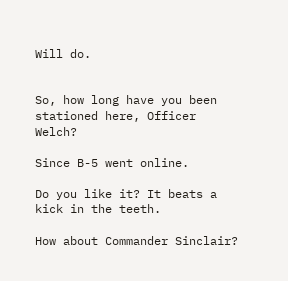Will do.


So, how long have you been stationed here, Officer Welch?

Since B-5 went online.

Do you like it? It beats a kick in the teeth.

How about Commander Sinclair?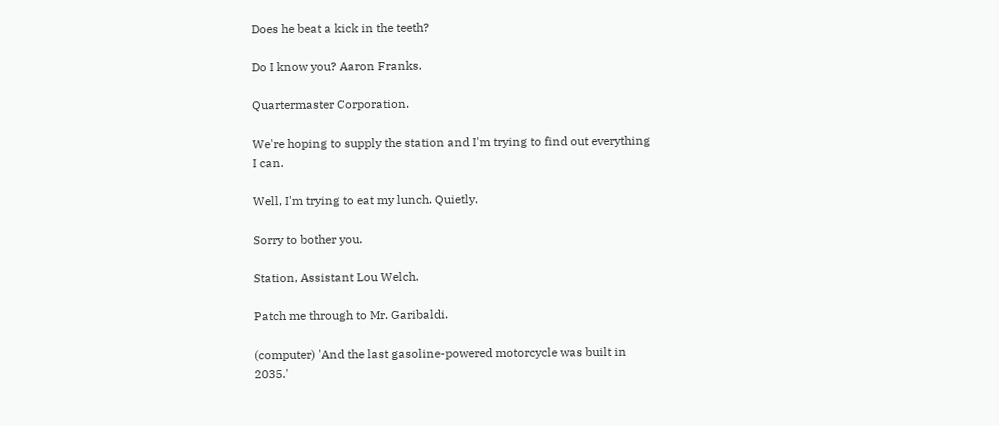Does he beat a kick in the teeth?

Do I know you? Aaron Franks.

Quartermaster Corporation.

We're hoping to supply the station and I'm trying to find out everything I can.

Well, I'm trying to eat my lunch. Quietly.

Sorry to bother you.

Station, Assistant Lou Welch.

Patch me through to Mr. Garibaldi.

(computer) 'And the last gasoline-powered motorcycle was built in 2035.'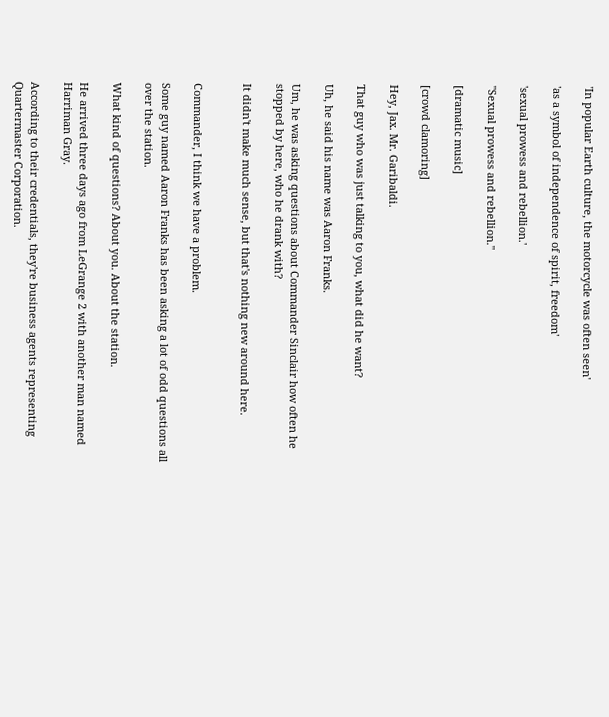'In popular Earth culture, the motorcycle was often seen'

'as a symbol of independence of spirit, freedom'

'sexual prowess and rebellion.'

"Sexual prowess and rebellion."

[dramatic music]

[crowd clamoring]

Hey, Jax. Mr. Garibaldi.

That guy who was just talking to you, what did he want?

Uh, he said his name was Aaron Franks.

Um, he was asking questions about Commander Sinclair how often he stopped by here, who he drank with?

It didn't make much sense, but that's nothing new around here.


Commander, I think we have a problem.

Some guy named Aaron Franks has been asking a lot of odd questions all over the station.

What kind of questions? About you. About the station.

He arrived three days ago from LeGrange 2 with another man named Harriman Gray.

According to their credentials, they're business agents representing Quartermaster Corporation.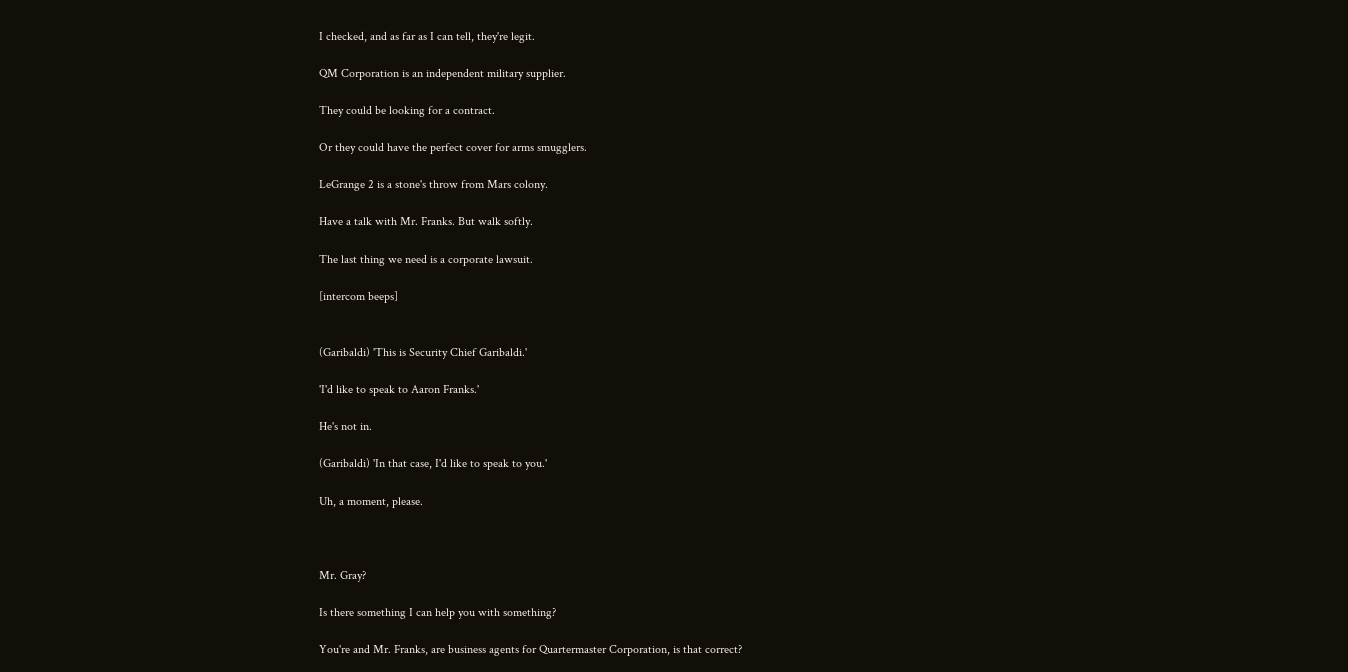I checked, and as far as I can tell, they're legit.

QM Corporation is an independent military supplier.

They could be looking for a contract.

Or they could have the perfect cover for arms smugglers.

LeGrange 2 is a stone's throw from Mars colony.

Have a talk with Mr. Franks. But walk softly.

The last thing we need is a corporate lawsuit.

[intercom beeps]


(Garibaldi) 'This is Security Chief Garibaldi.'

'I'd like to speak to Aaron Franks.'

He's not in.

(Garibaldi) 'In that case, I'd like to speak to you.'

Uh, a moment, please.



Mr. Gray?

Is there something I can help you with something?

You're and Mr. Franks, are business agents for Quartermaster Corporation, is that correct?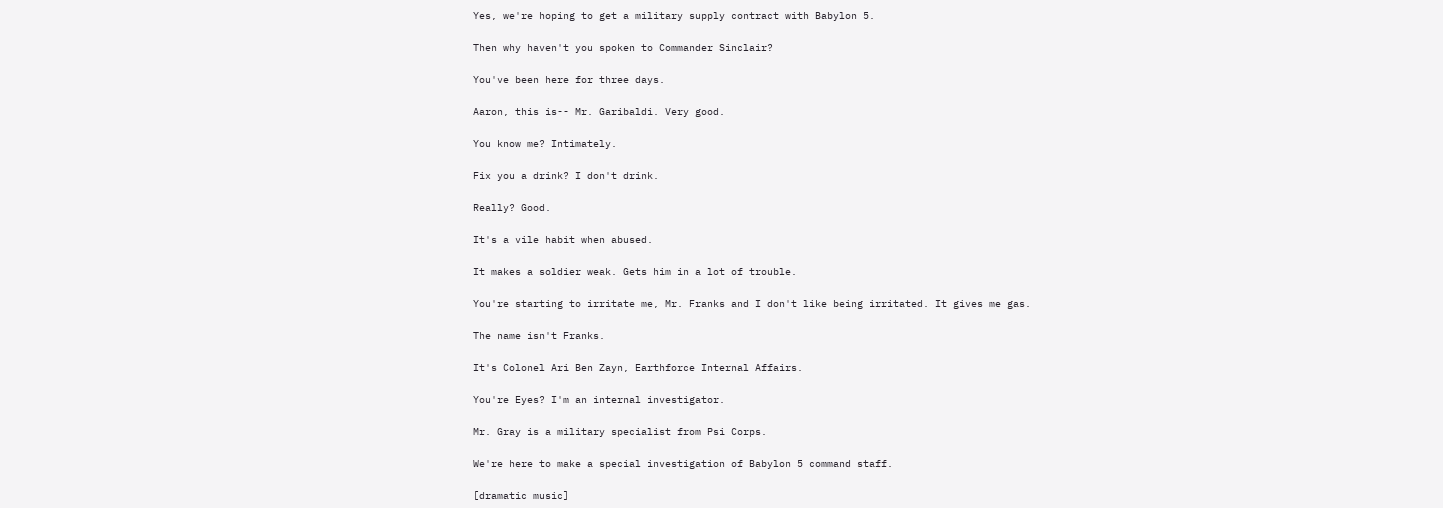Yes, we're hoping to get a military supply contract with Babylon 5.

Then why haven't you spoken to Commander Sinclair?

You've been here for three days.

Aaron, this is-- Mr. Garibaldi. Very good.

You know me? Intimately.

Fix you a drink? I don't drink.

Really? Good.

It's a vile habit when abused.

It makes a soldier weak. Gets him in a lot of trouble.

You're starting to irritate me, Mr. Franks and I don't like being irritated. It gives me gas.

The name isn't Franks.

It's Colonel Ari Ben Zayn, Earthforce Internal Affairs.

You're Eyes? I'm an internal investigator.

Mr. Gray is a military specialist from Psi Corps.

We're here to make a special investigation of Babylon 5 command staff.

[dramatic music]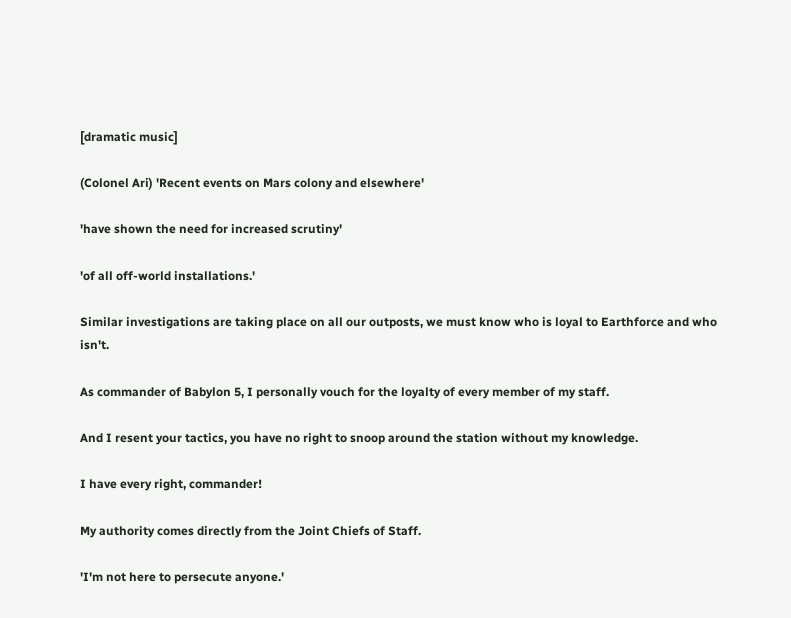[dramatic music]

(Colonel Ari) 'Recent events on Mars colony and elsewhere'

'have shown the need for increased scrutiny'

'of all off-world installations.'

Similar investigations are taking place on all our outposts, we must know who is loyal to Earthforce and who isn't.

As commander of Babylon 5, I personally vouch for the loyalty of every member of my staff.

And I resent your tactics, you have no right to snoop around the station without my knowledge.

I have every right, commander!

My authority comes directly from the Joint Chiefs of Staff.

'I'm not here to persecute anyone.'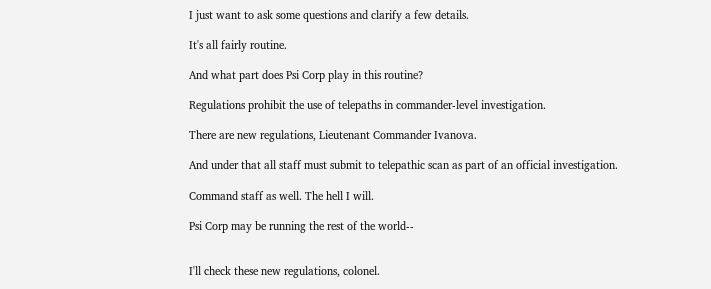I just want to ask some questions and clarify a few details.

It's all fairly routine.

And what part does Psi Corp play in this routine?

Regulations prohibit the use of telepaths in commander-level investigation.

There are new regulations, Lieutenant Commander Ivanova.

And under that all staff must submit to telepathic scan as part of an official investigation.

Command staff as well. The hell I will.

Psi Corp may be running the rest of the world--


I'll check these new regulations, colonel.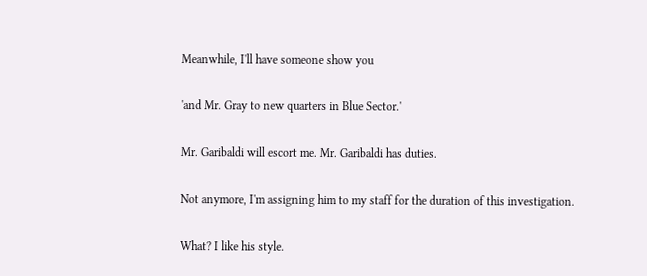Meanwhile, I'll have someone show you

'and Mr. Gray to new quarters in Blue Sector.'

Mr. Garibaldi will escort me. Mr. Garibaldi has duties.

Not anymore, I'm assigning him to my staff for the duration of this investigation.

What? I like his style.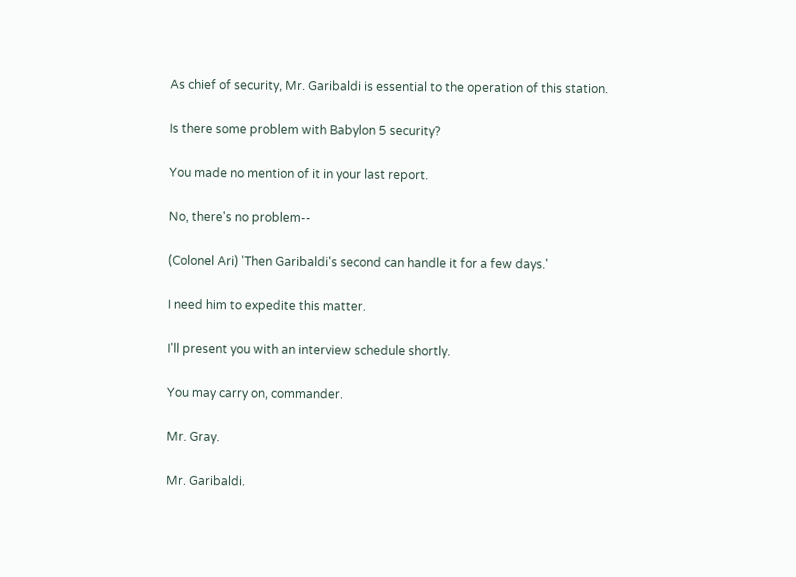As chief of security, Mr. Garibaldi is essential to the operation of this station.

Is there some problem with Babylon 5 security?

You made no mention of it in your last report.

No, there's no problem--

(Colonel Ari) 'Then Garibaldi's second can handle it for a few days.'

I need him to expedite this matter.

I'll present you with an interview schedule shortly.

You may carry on, commander.

Mr. Gray.

Mr. Garibaldi.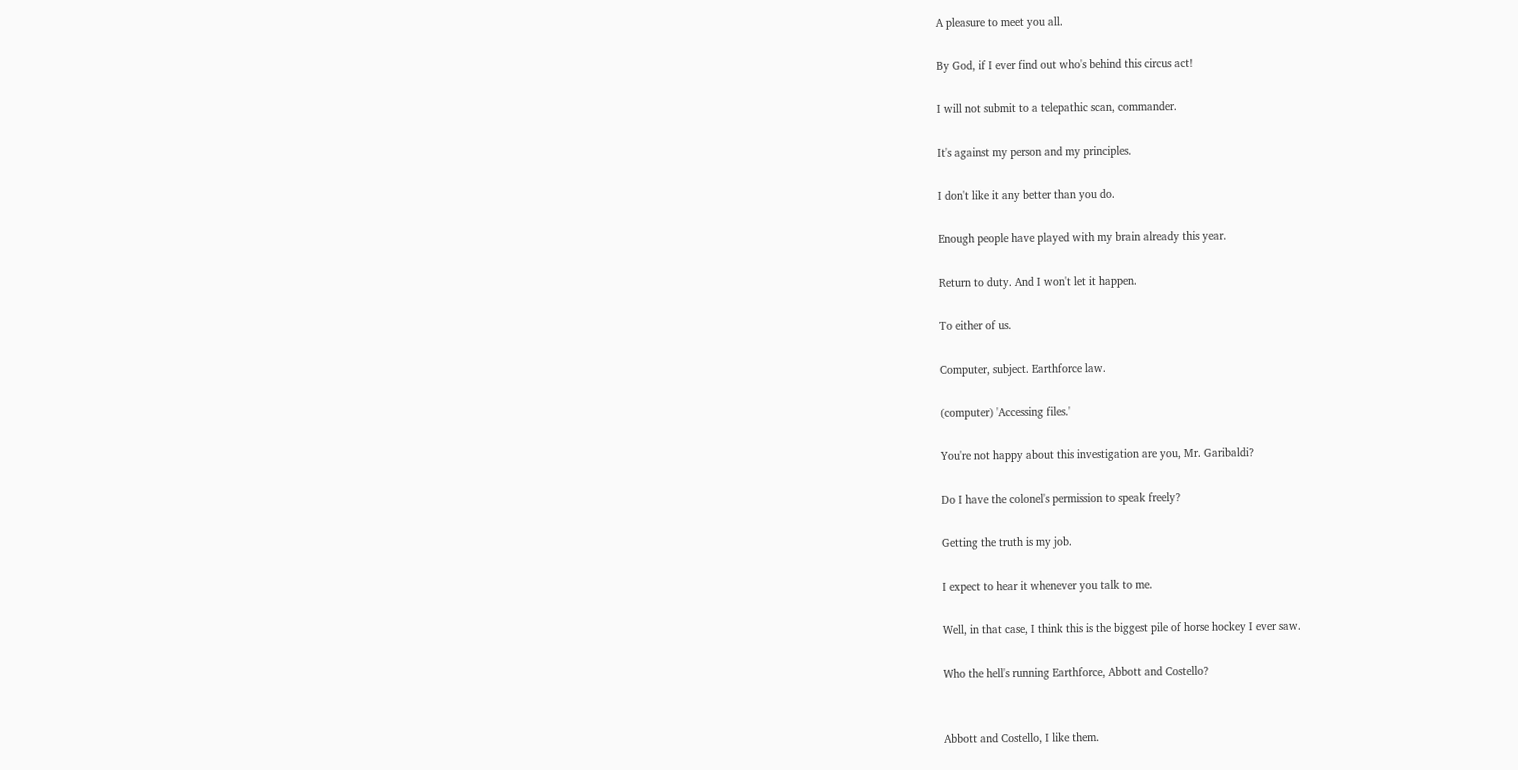A pleasure to meet you all.

By God, if I ever find out who's behind this circus act!

I will not submit to a telepathic scan, commander.

It's against my person and my principles.

I don't like it any better than you do.

Enough people have played with my brain already this year.

Return to duty. And I won't let it happen.

To either of us.

Computer, subject. Earthforce law.

(computer) 'Accessing files.'

You're not happy about this investigation are you, Mr. Garibaldi?

Do I have the colonel's permission to speak freely?

Getting the truth is my job.

I expect to hear it whenever you talk to me.

Well, in that case, I think this is the biggest pile of horse hockey I ever saw.

Who the hell's running Earthforce, Abbott and Costello?


Abbott and Costello, I like them.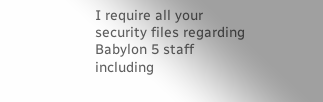I require all your security files regarding Babylon 5 staff including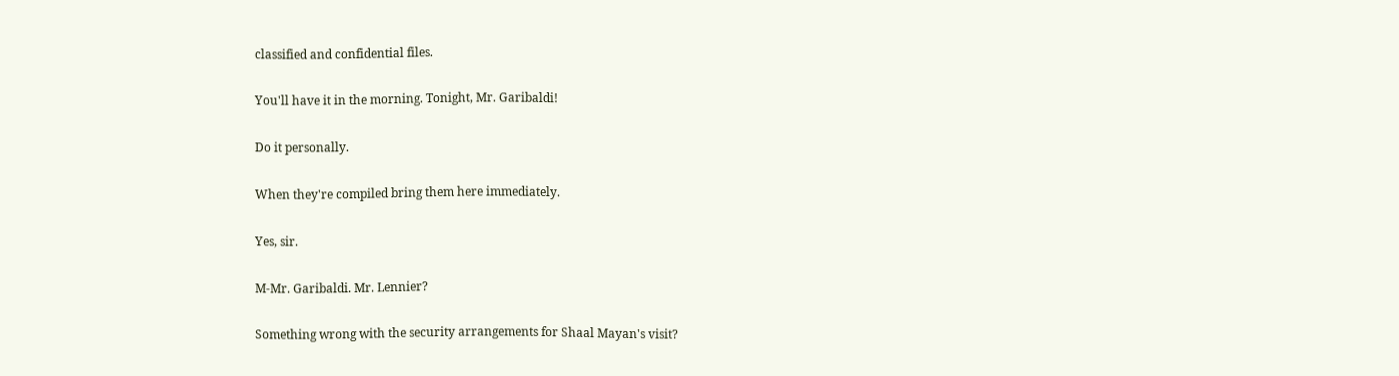classified and confidential files.

You'll have it in the morning. Tonight, Mr. Garibaldi!

Do it personally.

When they're compiled bring them here immediately.

Yes, sir.

M-Mr. Garibaldi. Mr. Lennier?

Something wrong with the security arrangements for Shaal Mayan's visit?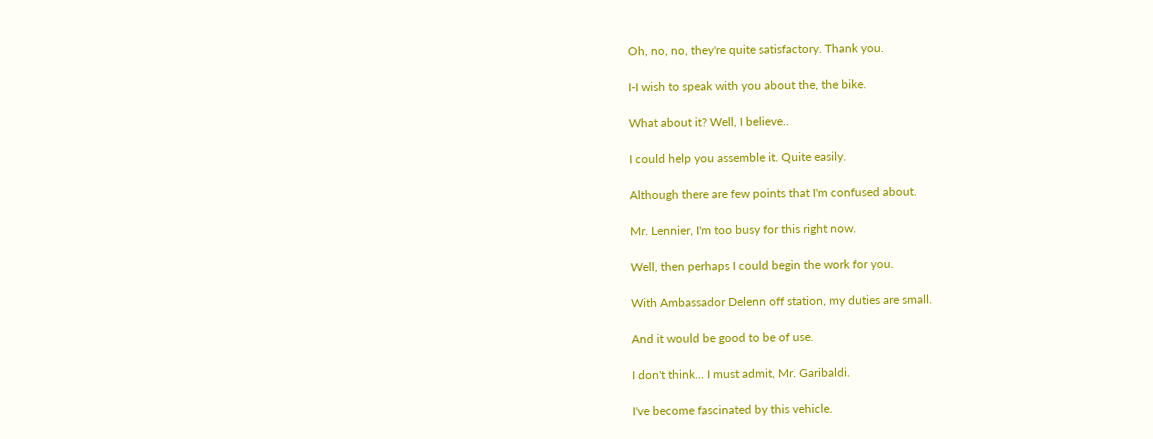Oh, no, no, they're quite satisfactory. Thank you.

I-I wish to speak with you about the, the bike.

What about it? Well, I believe..

I could help you assemble it. Quite easily.

Although there are few points that I'm confused about.

Mr. Lennier, I'm too busy for this right now.

Well, then perhaps I could begin the work for you.

With Ambassador Delenn off station, my duties are small.

And it would be good to be of use.

I don't think... I must admit, Mr. Garibaldi.

I've become fascinated by this vehicle.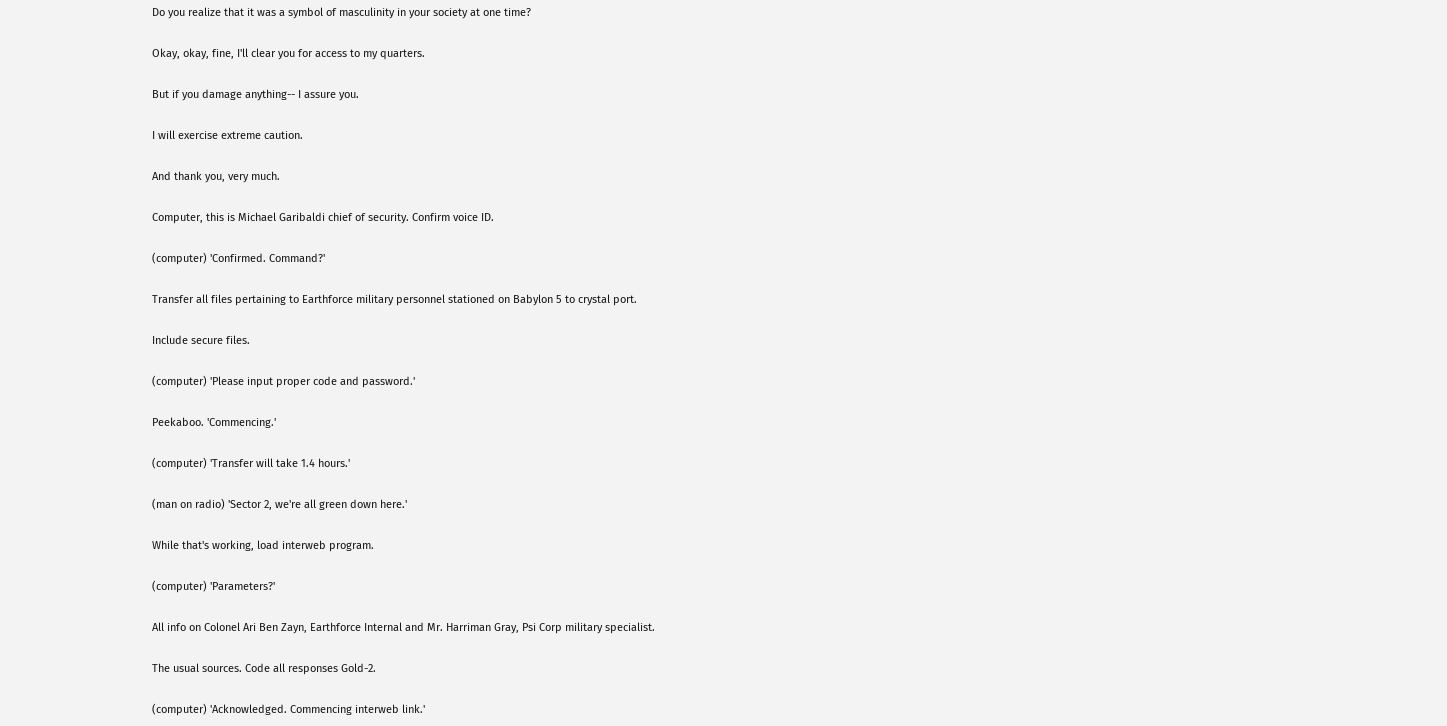Do you realize that it was a symbol of masculinity in your society at one time?

Okay, okay, fine, I'll clear you for access to my quarters.

But if you damage anything-- I assure you.

I will exercise extreme caution.

And thank you, very much.

Computer, this is Michael Garibaldi chief of security. Confirm voice ID.

(computer) 'Confirmed. Command?'

Transfer all files pertaining to Earthforce military personnel stationed on Babylon 5 to crystal port.

Include secure files.

(computer) 'Please input proper code and password.'

Peekaboo. 'Commencing.'

(computer) 'Transfer will take 1.4 hours.'

(man on radio) 'Sector 2, we're all green down here.'

While that's working, load interweb program.

(computer) 'Parameters?'

All info on Colonel Ari Ben Zayn, Earthforce Internal and Mr. Harriman Gray, Psi Corp military specialist.

The usual sources. Code all responses Gold-2.

(computer) 'Acknowledged. Commencing interweb link.'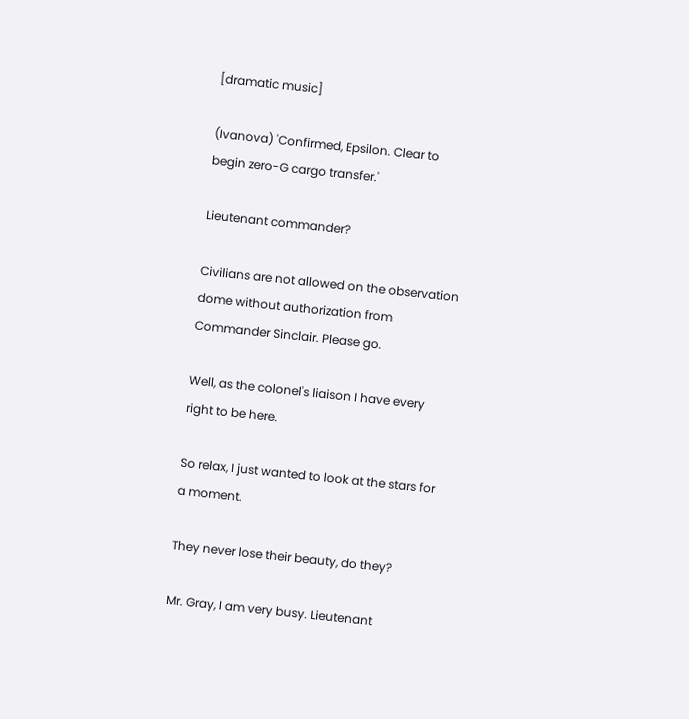[dramatic music]

(Ivanova) 'Confirmed, Epsilon. Clear to begin zero-G cargo transfer.'

Lieutenant commander?

Civilians are not allowed on the observation dome without authorization from Commander Sinclair. Please go.

Well, as the colonel's liaison I have every right to be here.

So relax, I just wanted to look at the stars for a moment.

They never lose their beauty, do they?

Mr. Gray, I am very busy. Lieutenant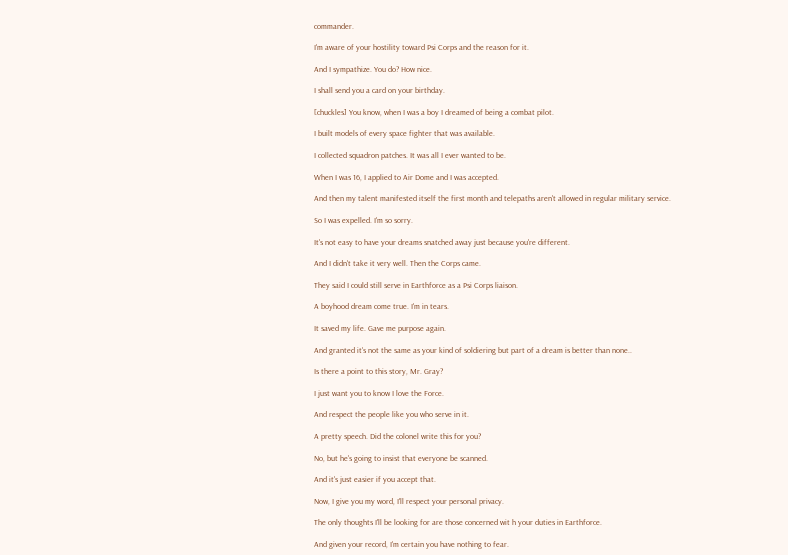commander.

I'm aware of your hostility toward Psi Corps and the reason for it.

And I sympathize. You do? How nice.

I shall send you a card on your birthday.

[chuckles] You know, when I was a boy I dreamed of being a combat pilot.

I built models of every space fighter that was available.

I collected squadron patches. It was all I ever wanted to be.

When I was 16, I applied to Air Dome and I was accepted.

And then my talent manifested itself the first month and telepaths aren't allowed in regular military service.

So I was expelled. I'm so sorry.

It's not easy to have your dreams snatched away just because you're different.

And I didn't take it very well. Then the Corps came.

They said I could still serve in Earthforce as a Psi Corps liaison.

A boyhood dream come true. I'm in tears.

It saved my life. Gave me purpose again.

And granted it's not the same as your kind of soldiering but part of a dream is better than none..

Is there a point to this story, Mr. Gray?

I just want you to know I love the Force.

And respect the people like you who serve in it.

A pretty speech. Did the colonel write this for you?

No, but he's going to insist that everyone be scanned.

And it's just easier if you accept that.

Now, I give you my word, I'll respect your personal privacy.

The only thoughts I'll be looking for are those concerned wit h your duties in Earthforce.

And given your record, I'm certain you have nothing to fear.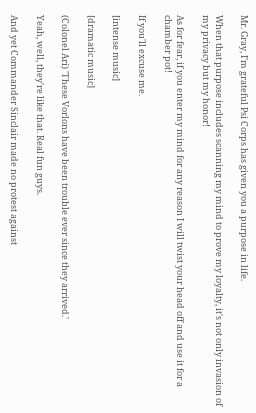Mr. Gray, I'm grateful Psi Corps has given you a purpose in life.

When that purpose includes scanning my mind to prove my loyalty, it's not only invasion of my privacy but my honor!

As for fear, if you enter my mind for any reason I will twist your head off and use it for a chamber pot!

If you'll excuse me.

[intense music]

[dramatic music]

(Colonel Ari) 'These Vorlons have been trouble ever since they arrived.'

Yeah, well, they're like that. Real fun guys.

And yet Commander Sinclair made no protest against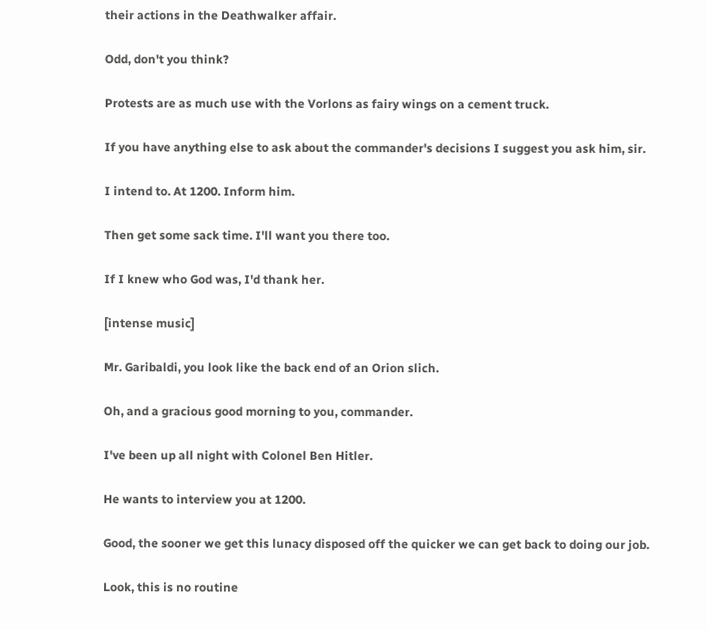their actions in the Deathwalker affair.

Odd, don't you think?

Protests are as much use with the Vorlons as fairy wings on a cement truck.

If you have anything else to ask about the commander's decisions I suggest you ask him, sir.

I intend to. At 1200. Inform him.

Then get some sack time. I'll want you there too.

If I knew who God was, I'd thank her.

[intense music]

Mr. Garibaldi, you look like the back end of an Orion slich.

Oh, and a gracious good morning to you, commander.

I've been up all night with Colonel Ben Hitler.

He wants to interview you at 1200.

Good, the sooner we get this lunacy disposed off the quicker we can get back to doing our job.

Look, this is no routine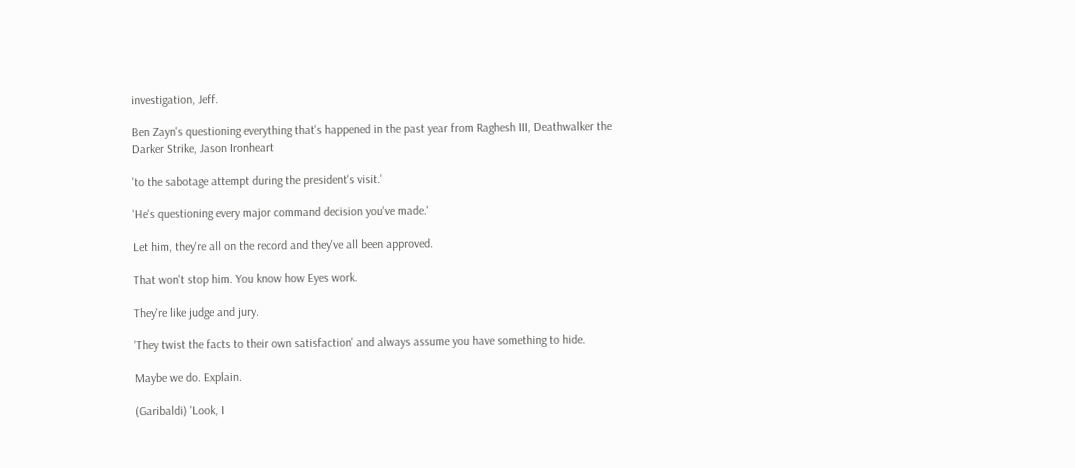investigation, Jeff.

Ben Zayn's questioning everything that's happened in the past year from Raghesh III, Deathwalker the Darker Strike, Jason Ironheart

'to the sabotage attempt during the president's visit.'

'He's questioning every major command decision you've made.'

Let him, they're all on the record and they've all been approved.

That won't stop him. You know how Eyes work.

They're like judge and jury.

'They twist the facts to their own satisfaction' and always assume you have something to hide.

Maybe we do. Explain.

(Garibaldi) 'Look, I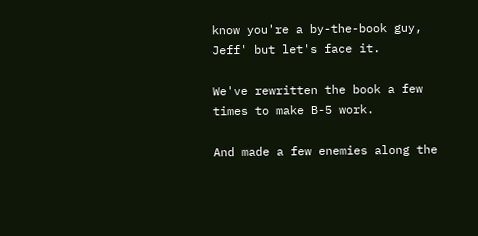know you're a by-the-book guy, Jeff' but let's face it.

We've rewritten the book a few times to make B-5 work.

And made a few enemies along the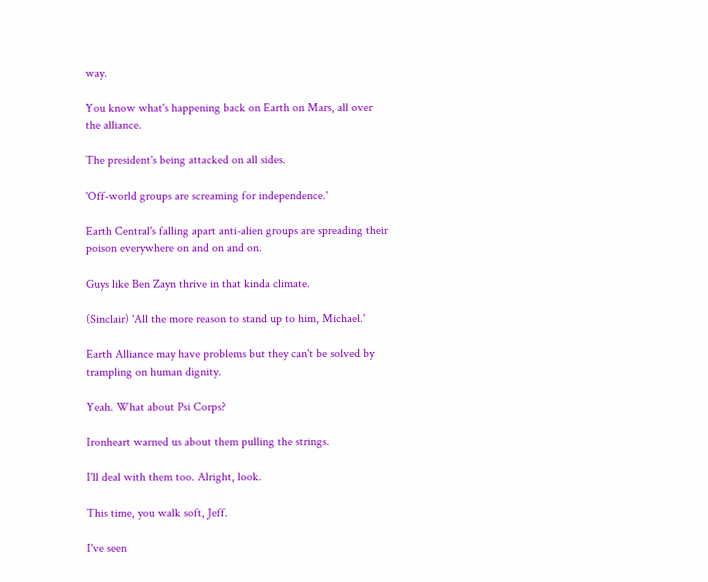way.

You know what's happening back on Earth on Mars, all over the alliance.

The president's being attacked on all sides.

'Off-world groups are screaming for independence.'

Earth Central's falling apart anti-alien groups are spreading their poison everywhere on and on and on.

Guys like Ben Zayn thrive in that kinda climate.

(Sinclair) 'All the more reason to stand up to him, Michael.'

Earth Alliance may have problems but they can't be solved by trampling on human dignity.

Yeah. What about Psi Corps?

Ironheart warned us about them pulling the strings.

I'll deal with them too. Alright, look.

This time, you walk soft, Jeff.

I've seen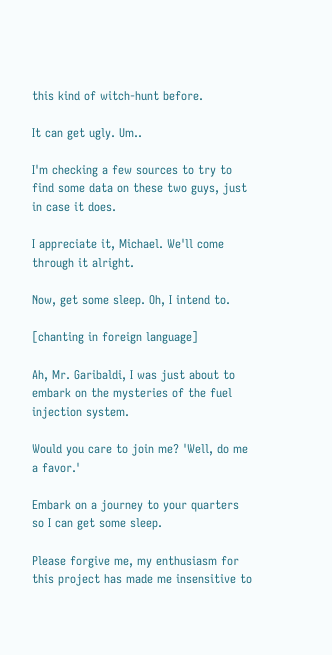this kind of witch-hunt before.

It can get ugly. Um..

I'm checking a few sources to try to find some data on these two guys, just in case it does.

I appreciate it, Michael. We'll come through it alright.

Now, get some sleep. Oh, I intend to.

[chanting in foreign language]

Ah, Mr. Garibaldi, I was just about to embark on the mysteries of the fuel injection system.

Would you care to join me? 'Well, do me a favor.'

Embark on a journey to your quarters so I can get some sleep.

Please forgive me, my enthusiasm for this project has made me insensitive to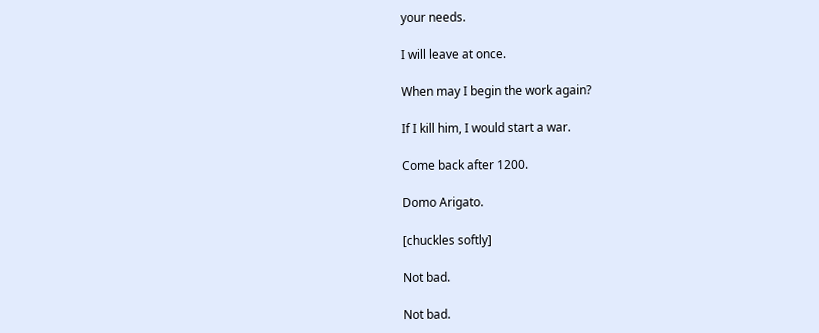your needs.

I will leave at once.

When may I begin the work again?

If I kill him, I would start a war.

Come back after 1200.

Domo Arigato.

[chuckles softly]

Not bad.

Not bad.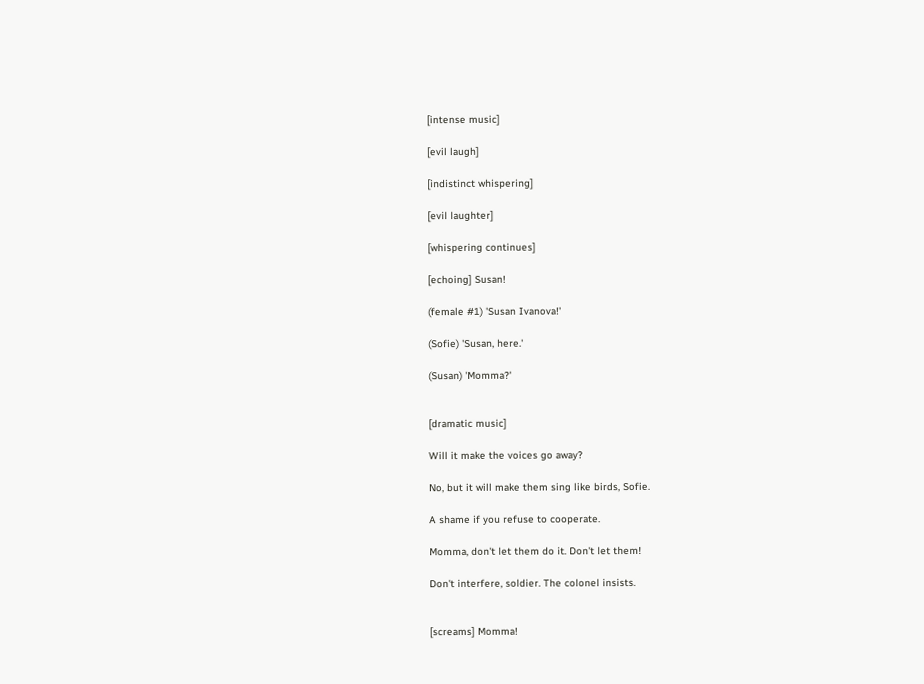[intense music]

[evil laugh]

[indistinct whispering]

[evil laughter]

[whispering continues]

[echoing] Susan!

(female #1) 'Susan Ivanova!'

(Sofie) 'Susan, here.'

(Susan) 'Momma?'


[dramatic music]

Will it make the voices go away?

No, but it will make them sing like birds, Sofie.

A shame if you refuse to cooperate.

Momma, don't let them do it. Don't let them!

Don't interfere, soldier. The colonel insists.


[screams] Momma!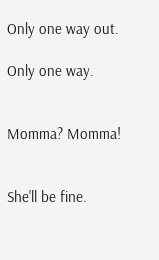Only one way out.

Only one way.


Momma? Momma!


She'll be fine.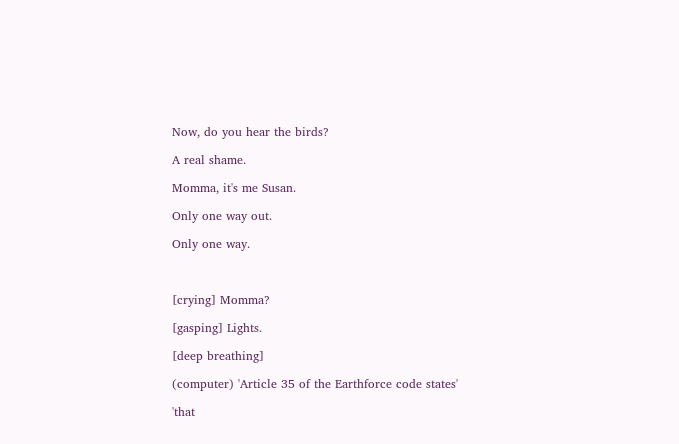Now, do you hear the birds?

A real shame.

Momma, it's me Susan.

Only one way out.

Only one way.



[crying] Momma?

[gasping] Lights.

[deep breathing]

(computer) 'Article 35 of the Earthforce code states'

'that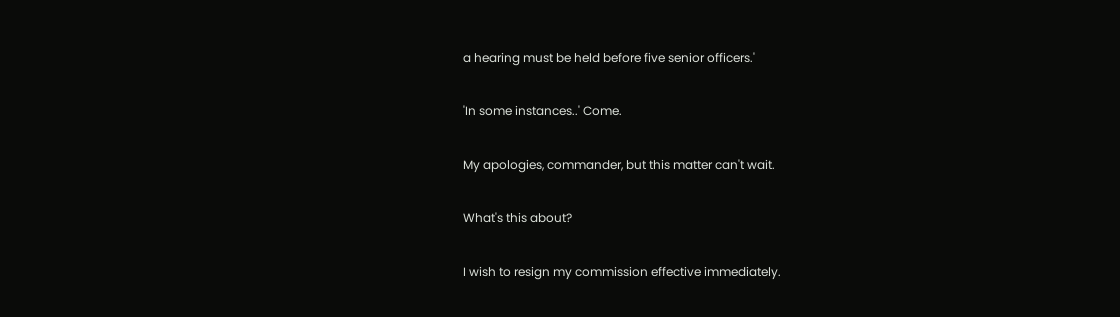a hearing must be held before five senior officers.'

'In some instances..' Come.

My apologies, commander, but this matter can't wait.

What's this about?

I wish to resign my commission effective immediately.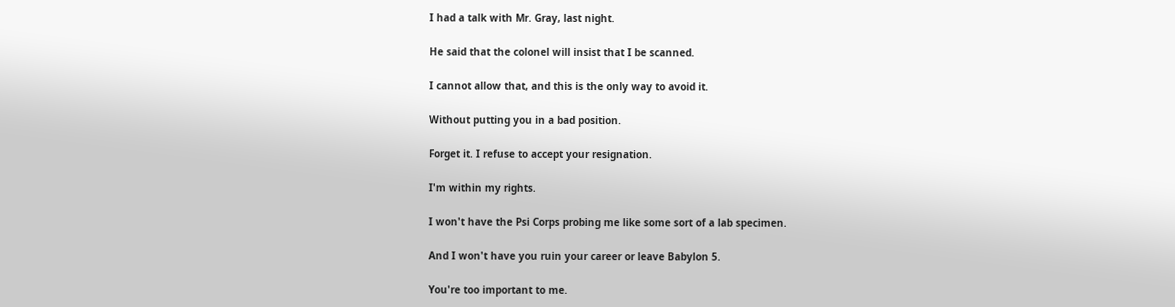I had a talk with Mr. Gray, last night.

He said that the colonel will insist that I be scanned.

I cannot allow that, and this is the only way to avoid it.

Without putting you in a bad position.

Forget it. I refuse to accept your resignation.

I'm within my rights.

I won't have the Psi Corps probing me like some sort of a lab specimen.

And I won't have you ruin your career or leave Babylon 5.

You're too important to me.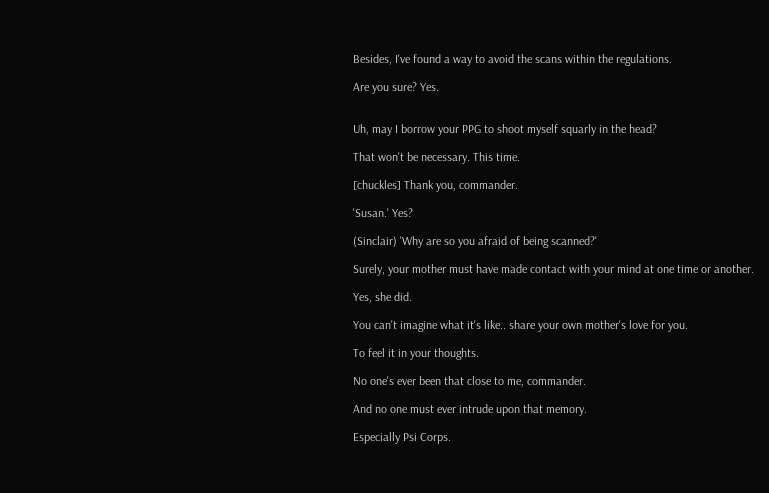Besides, I've found a way to avoid the scans within the regulations.

Are you sure? Yes.


Uh, may I borrow your PPG to shoot myself squarly in the head?

That won't be necessary. This time.

[chuckles] Thank you, commander.

'Susan.' Yes?

(Sinclair) 'Why are so you afraid of being scanned?'

Surely, your mother must have made contact with your mind at one time or another.

Yes, she did.

You can't imagine what it's like.. share your own mother's love for you.

To feel it in your thoughts.

No one's ever been that close to me, commander.

And no one must ever intrude upon that memory.

Especially Psi Corps.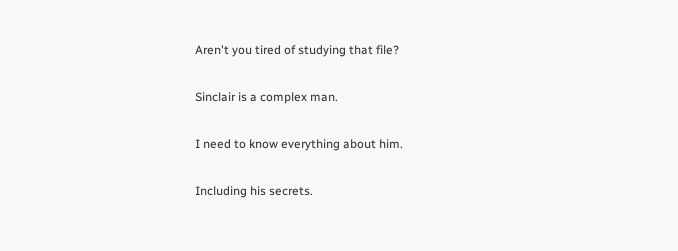Aren't you tired of studying that file?

Sinclair is a complex man.

I need to know everything about him.

Including his secrets.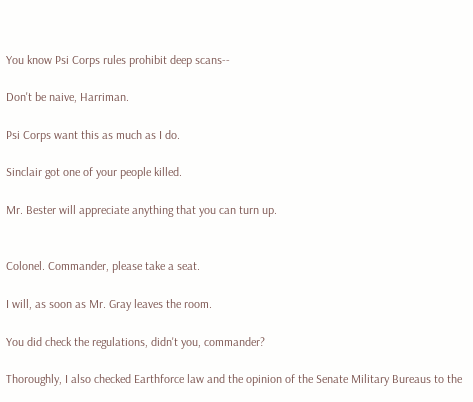You know Psi Corps rules prohibit deep scans--

Don't be naive, Harriman.

Psi Corps want this as much as I do.

Sinclair got one of your people killed.

Mr. Bester will appreciate anything that you can turn up.


Colonel. Commander, please take a seat.

I will, as soon as Mr. Gray leaves the room.

You did check the regulations, didn't you, commander?

Thoroughly, I also checked Earthforce law and the opinion of the Senate Military Bureaus to the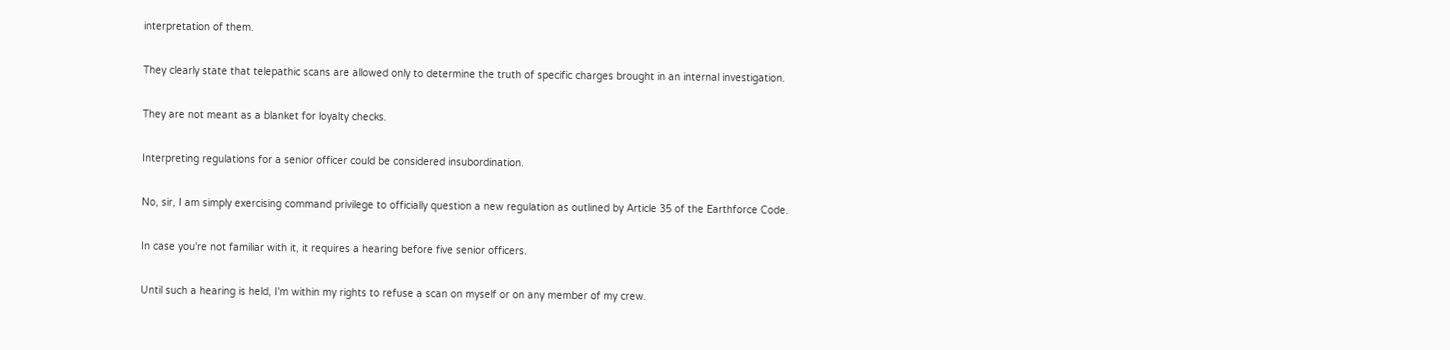interpretation of them.

They clearly state that telepathic scans are allowed only to determine the truth of specific charges brought in an internal investigation.

They are not meant as a blanket for loyalty checks.

Interpreting regulations for a senior officer could be considered insubordination.

No, sir, I am simply exercising command privilege to officially question a new regulation as outlined by Article 35 of the Earthforce Code.

In case you're not familiar with it, it requires a hearing before five senior officers.

Until such a hearing is held, I'm within my rights to refuse a scan on myself or on any member of my crew.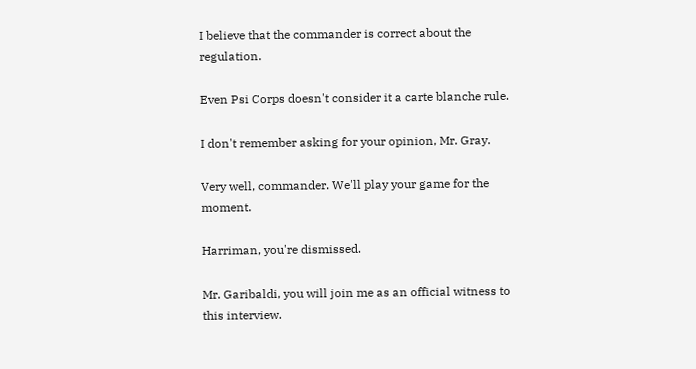I believe that the commander is correct about the regulation.

Even Psi Corps doesn't consider it a carte blanche rule.

I don't remember asking for your opinion, Mr. Gray.

Very well, commander. We'll play your game for the moment.

Harriman, you're dismissed.

Mr. Garibaldi, you will join me as an official witness to this interview.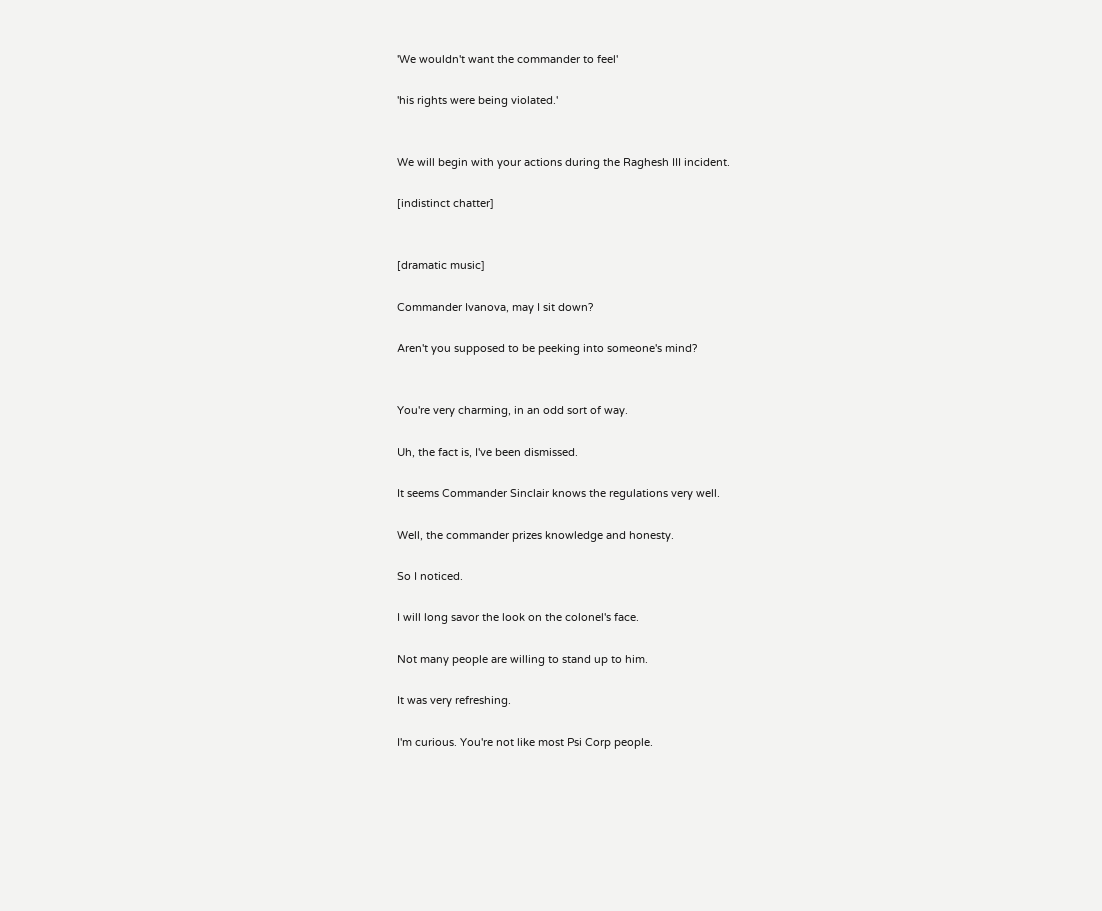'We wouldn't want the commander to feel'

'his rights were being violated.'


We will begin with your actions during the Raghesh III incident.

[indistinct chatter]


[dramatic music]

Commander Ivanova, may I sit down?

Aren't you supposed to be peeking into someone's mind?


You're very charming, in an odd sort of way.

Uh, the fact is, I've been dismissed.

It seems Commander Sinclair knows the regulations very well.

Well, the commander prizes knowledge and honesty.

So I noticed.

I will long savor the look on the colonel's face.

Not many people are willing to stand up to him.

It was very refreshing.

I'm curious. You're not like most Psi Corp people.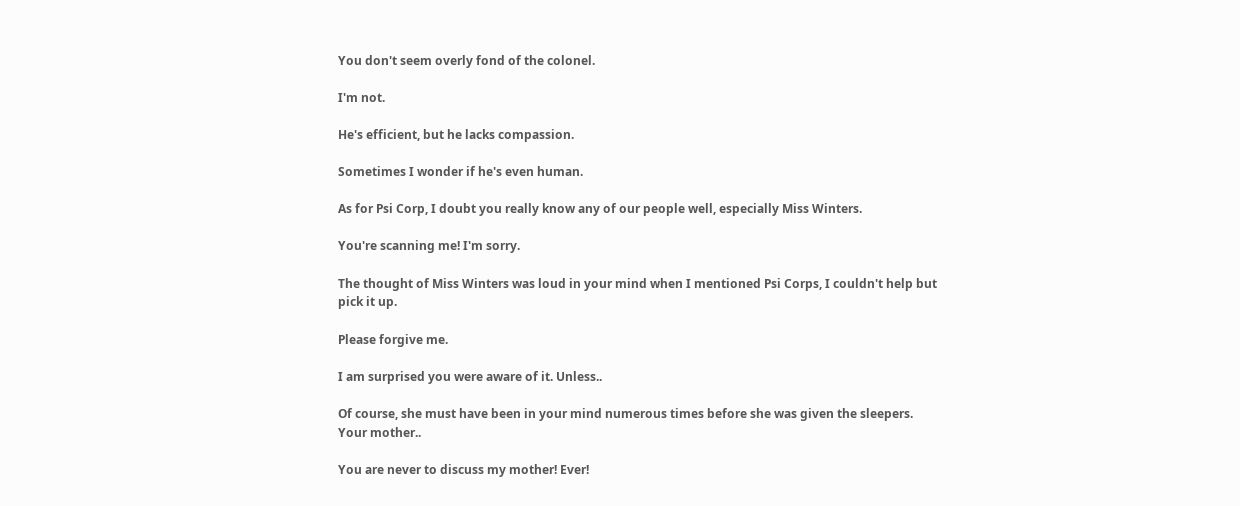You don't seem overly fond of the colonel.

I'm not.

He's efficient, but he lacks compassion.

Sometimes I wonder if he's even human.

As for Psi Corp, I doubt you really know any of our people well, especially Miss Winters.

You're scanning me! I'm sorry.

The thought of Miss Winters was loud in your mind when I mentioned Psi Corps, I couldn't help but pick it up.

Please forgive me.

I am surprised you were aware of it. Unless..

Of course, she must have been in your mind numerous times before she was given the sleepers. Your mother..

You are never to discuss my mother! Ever!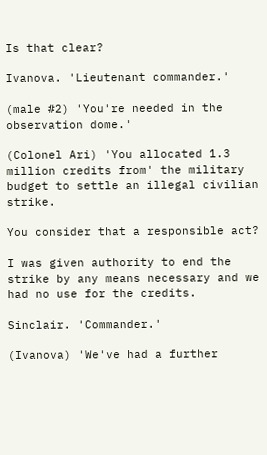Is that clear?

Ivanova. 'Lieutenant commander.'

(male #2) 'You're needed in the observation dome.'

(Colonel Ari) 'You allocated 1.3 million credits from' the military budget to settle an illegal civilian strike.

You consider that a responsible act?

I was given authority to end the strike by any means necessary and we had no use for the credits.

Sinclair. 'Commander.'

(Ivanova) 'We've had a further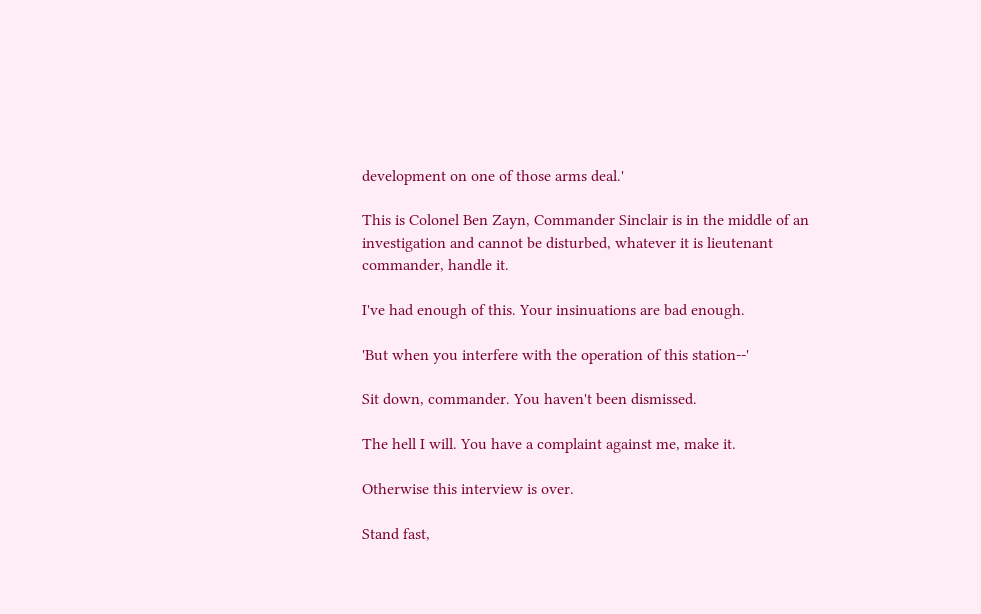development on one of those arms deal.'

This is Colonel Ben Zayn, Commander Sinclair is in the middle of an investigation and cannot be disturbed, whatever it is lieutenant commander, handle it.

I've had enough of this. Your insinuations are bad enough.

'But when you interfere with the operation of this station--'

Sit down, commander. You haven't been dismissed.

The hell I will. You have a complaint against me, make it.

Otherwise this interview is over.

Stand fast,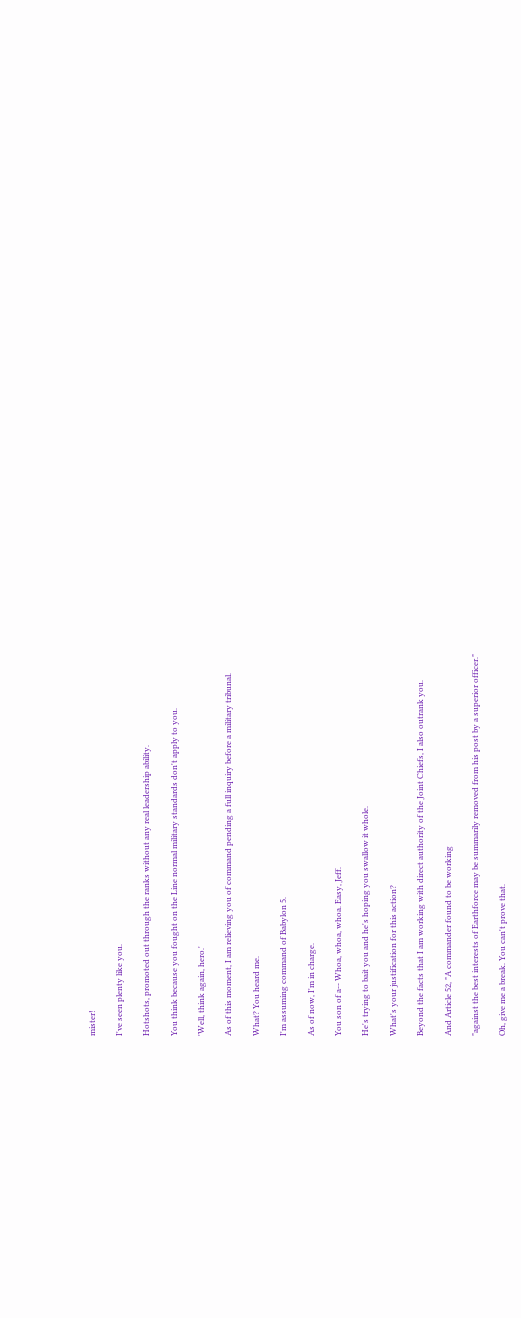mister!

I've seen plenty like you.

Hotshots, promoted out through the ranks without any real leadership ability.

You think because you fought on the Line normal military standards don't apply to you.

'Well, think again, hero.'

As of this moment, I am relieving you of command pending a full inquiry before a military tribunal.

What? You heard me.

I'm assuming command of Babylon 5.

As of now, I'm in charge.

You son of a-- Whoa, whoa, whoa. Easy, Jeff.

He's trying to bait you and he's hoping you swallow it whole.

What's your justification for this action?

Beyond the facts that I am working with direct authority of the Joint Chiefs, I also outrank you.

And Article 52, "A commander found to be working

"against the best interests of Earthforce may be summarily removed from his post by a superior officer."

Oh, give me a break. You can't prove that.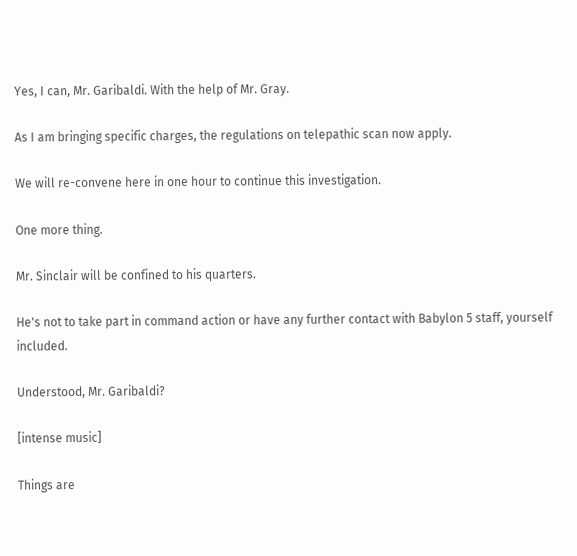Yes, I can, Mr. Garibaldi. With the help of Mr. Gray.

As I am bringing specific charges, the regulations on telepathic scan now apply.

We will re-convene here in one hour to continue this investigation.

One more thing.

Mr. Sinclair will be confined to his quarters.

He's not to take part in command action or have any further contact with Babylon 5 staff, yourself included.

Understood, Mr. Garibaldi?

[intense music]

Things are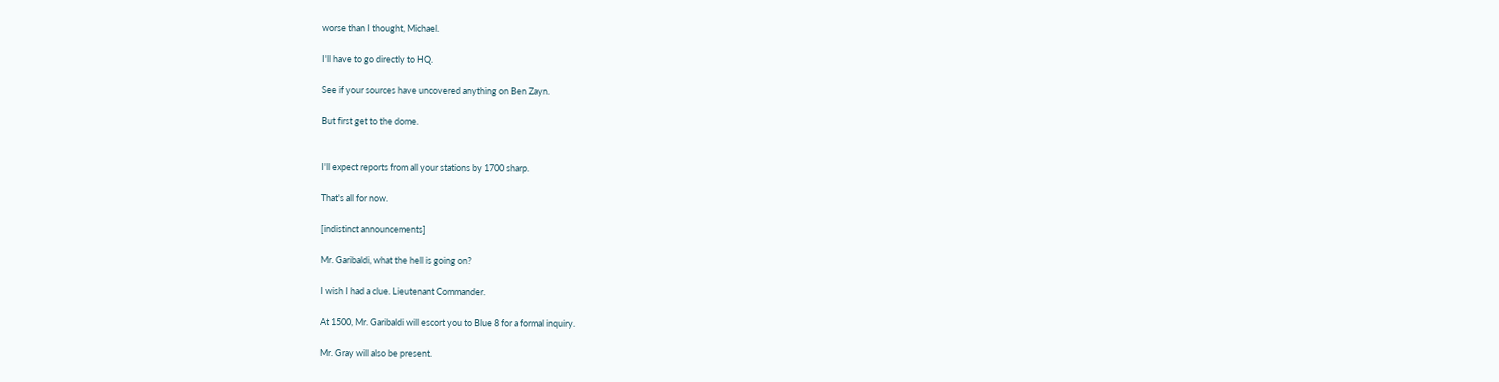worse than I thought, Michael.

I'll have to go directly to HQ.

See if your sources have uncovered anything on Ben Zayn.

But first get to the dome.


I'll expect reports from all your stations by 1700 sharp.

That's all for now.

[indistinct announcements]

Mr. Garibaldi, what the hell is going on?

I wish I had a clue. Lieutenant Commander.

At 1500, Mr. Garibaldi will escort you to Blue 8 for a formal inquiry.

Mr. Gray will also be present.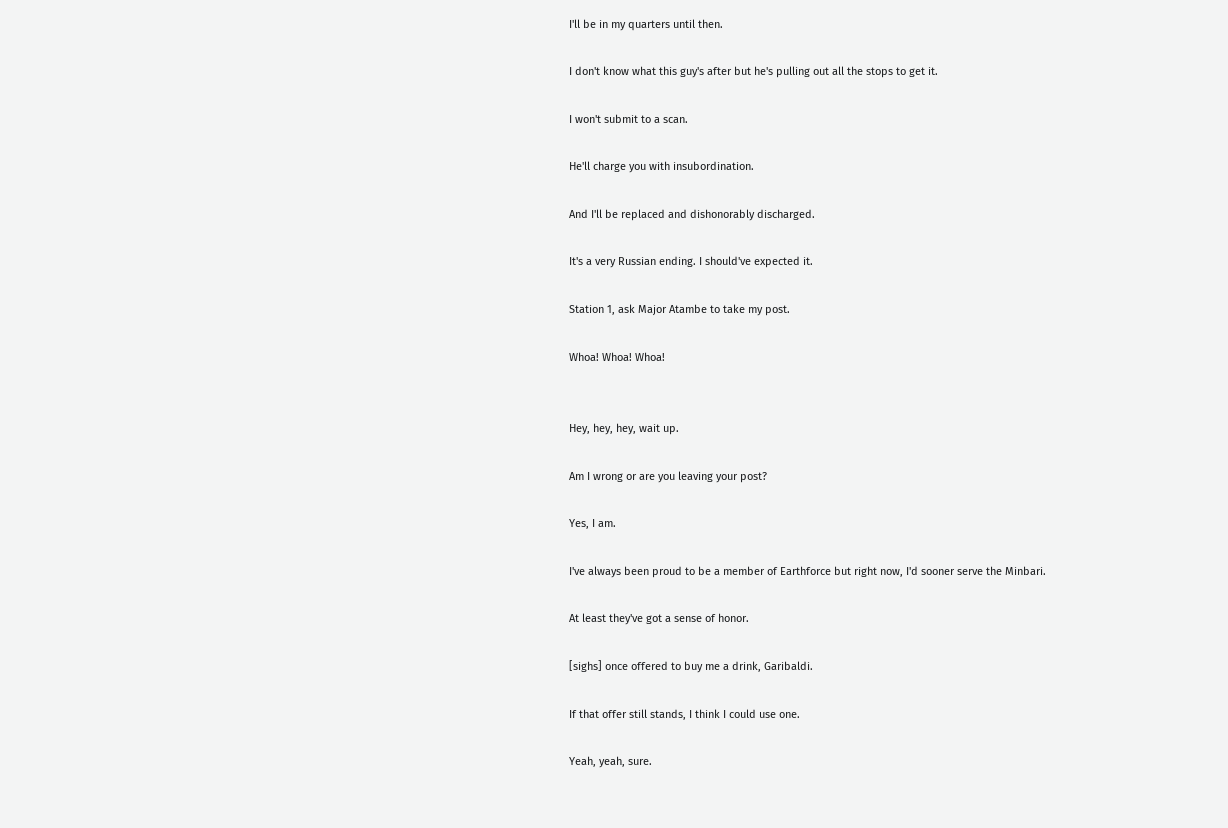I'll be in my quarters until then.

I don't know what this guy's after but he's pulling out all the stops to get it.

I won't submit to a scan.

He'll charge you with insubordination.

And I'll be replaced and dishonorably discharged.

It's a very Russian ending. I should've expected it.

Station 1, ask Major Atambe to take my post.

Whoa! Whoa! Whoa!


Hey, hey, hey, wait up.

Am I wrong or are you leaving your post?

Yes, I am.

I've always been proud to be a member of Earthforce but right now, I'd sooner serve the Minbari.

At least they've got a sense of honor.

[sighs] once offered to buy me a drink, Garibaldi.

If that offer still stands, I think I could use one.

Yeah, yeah, sure.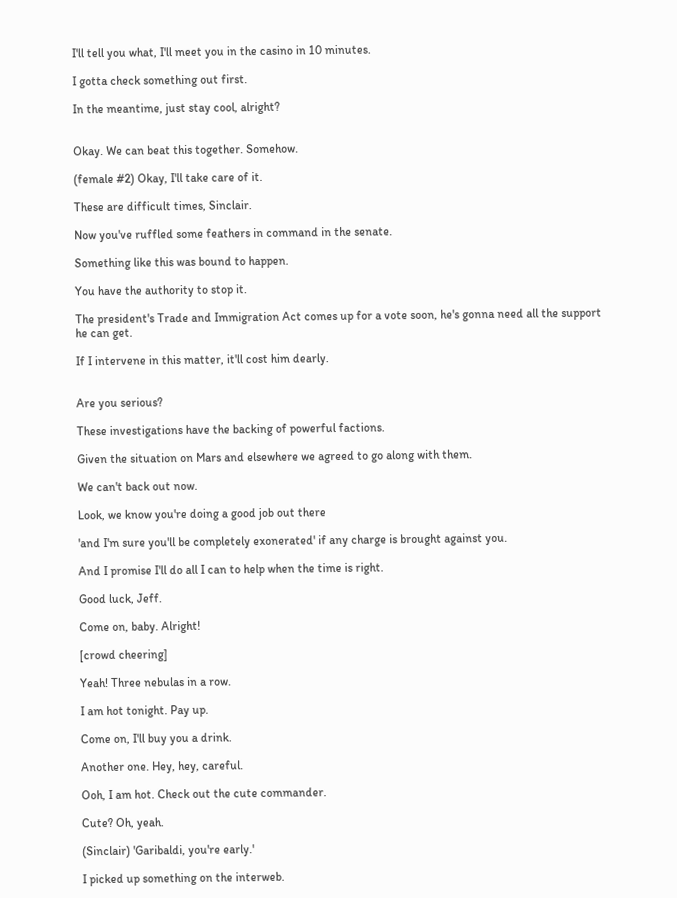I'll tell you what, I'll meet you in the casino in 10 minutes.

I gotta check something out first.

In the meantime, just stay cool, alright?


Okay. We can beat this together. Somehow.

(female #2) Okay, I'll take care of it.

These are difficult times, Sinclair.

Now you've ruffled some feathers in command in the senate.

Something like this was bound to happen.

You have the authority to stop it.

The president's Trade and Immigration Act comes up for a vote soon, he's gonna need all the support he can get.

If I intervene in this matter, it'll cost him dearly.


Are you serious?

These investigations have the backing of powerful factions.

Given the situation on Mars and elsewhere we agreed to go along with them.

We can't back out now.

Look, we know you're doing a good job out there

'and I'm sure you'll be completely exonerated' if any charge is brought against you.

And I promise I'll do all I can to help when the time is right.

Good luck, Jeff.

Come on, baby. Alright!

[crowd cheering]

Yeah! Three nebulas in a row.

I am hot tonight. Pay up.

Come on, I'll buy you a drink.

Another one. Hey, hey, careful.

Ooh, I am hot. Check out the cute commander.

Cute? Oh, yeah.

(Sinclair) 'Garibaldi, you're early.'

I picked up something on the interweb.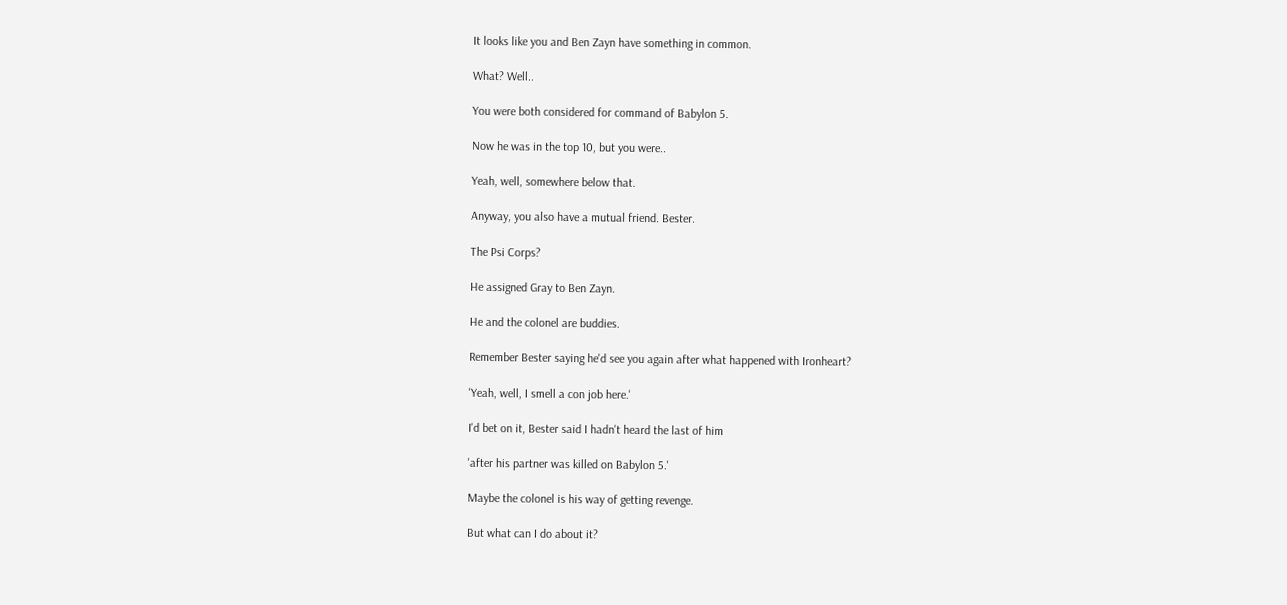It looks like you and Ben Zayn have something in common.

What? Well..

You were both considered for command of Babylon 5.

Now he was in the top 10, but you were..

Yeah, well, somewhere below that.

Anyway, you also have a mutual friend. Bester.

The Psi Corps?

He assigned Gray to Ben Zayn.

He and the colonel are buddies.

Remember Bester saying he'd see you again after what happened with Ironheart?

'Yeah, well, I smell a con job here.'

I'd bet on it, Bester said I hadn't heard the last of him

'after his partner was killed on Babylon 5.'

Maybe the colonel is his way of getting revenge.

But what can I do about it?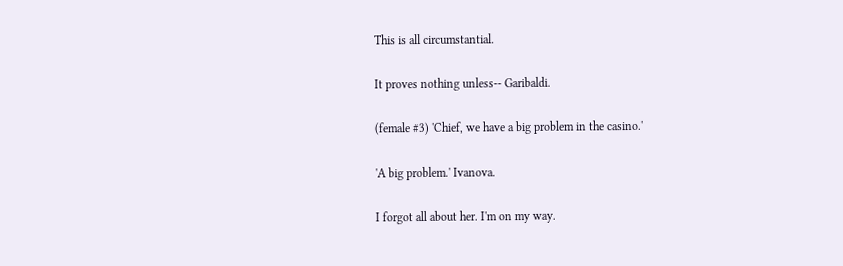This is all circumstantial.

It proves nothing unless-- Garibaldi.

(female #3) 'Chief, we have a big problem in the casino.'

'A big problem.' Ivanova.

I forgot all about her. I'm on my way.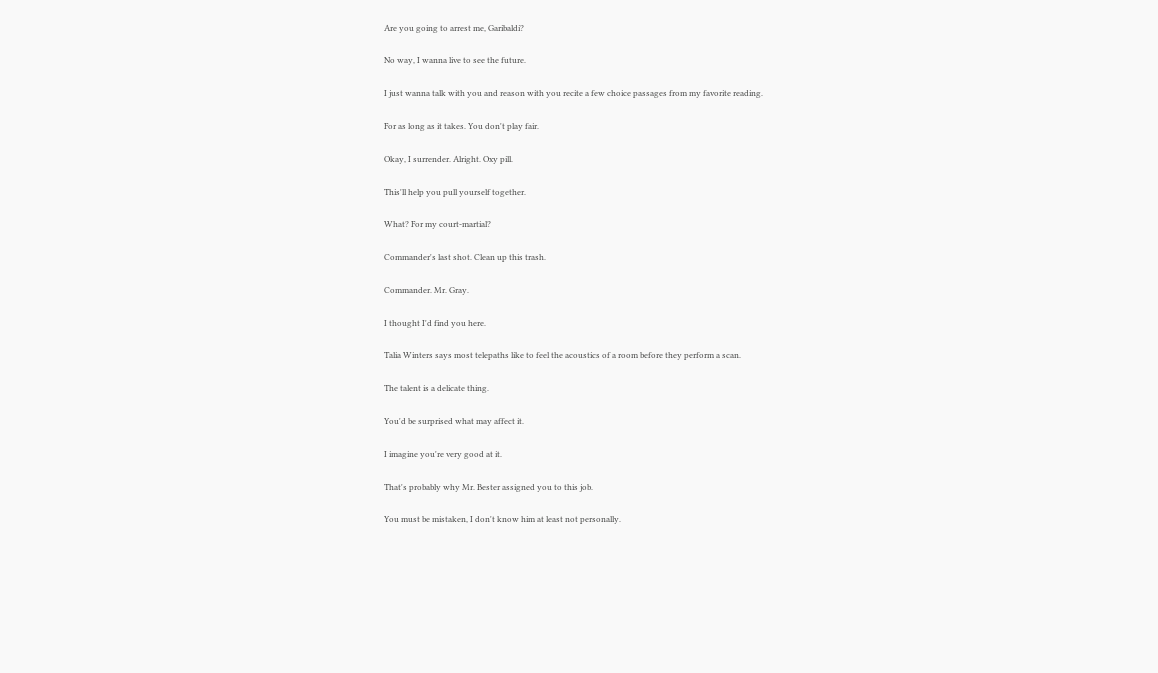Are you going to arrest me, Garibaldi?

No way, I wanna live to see the future.

I just wanna talk with you and reason with you recite a few choice passages from my favorite reading.

For as long as it takes. You don't play fair.

Okay, I surrender. Alright. Oxy pill.

This'll help you pull yourself together.

What? For my court-martial?

Commander's last shot. Clean up this trash.

Commander. Mr. Gray.

I thought I'd find you here.

Talia Winters says most telepaths like to feel the acoustics of a room before they perform a scan.

The talent is a delicate thing.

You'd be surprised what may affect it.

I imagine you're very good at it.

That's probably why Mr. Bester assigned you to this job.

You must be mistaken, I don't know him at least not personally.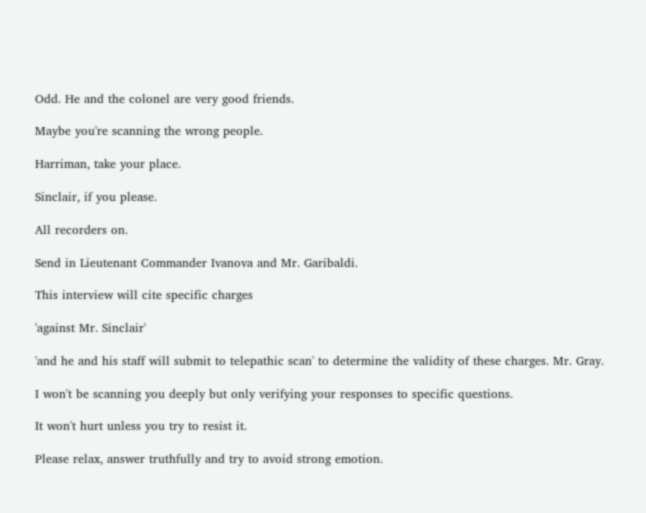Odd. He and the colonel are very good friends.

Maybe you're scanning the wrong people.

Harriman, take your place.

Sinclair, if you please.

All recorders on.

Send in Lieutenant Commander Ivanova and Mr. Garibaldi.

This interview will cite specific charges

'against Mr. Sinclair'

'and he and his staff will submit to telepathic scan' to determine the validity of these charges. Mr. Gray.

I won't be scanning you deeply but only verifying your responses to specific questions.

It won't hurt unless you try to resist it.

Please relax, answer truthfully and try to avoid strong emotion.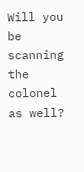Will you be scanning the colonel as well?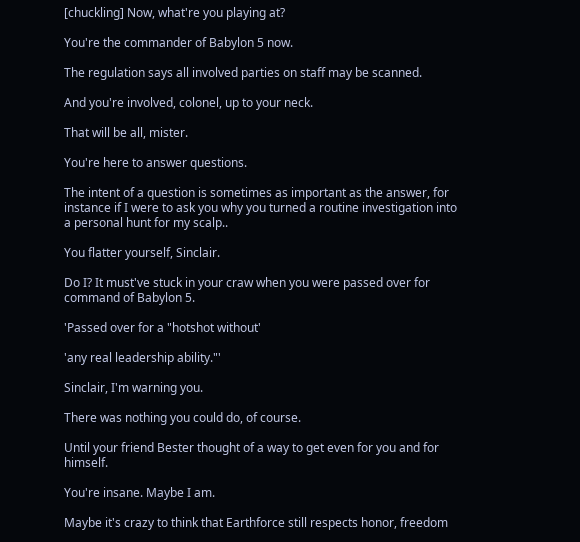[chuckling] Now, what're you playing at?

You're the commander of Babylon 5 now.

The regulation says all involved parties on staff may be scanned.

And you're involved, colonel, up to your neck.

That will be all, mister.

You're here to answer questions.

The intent of a question is sometimes as important as the answer, for instance if I were to ask you why you turned a routine investigation into a personal hunt for my scalp..

You flatter yourself, Sinclair.

Do I? It must've stuck in your craw when you were passed over for command of Babylon 5.

'Passed over for a "hotshot without'

'any real leadership ability."'

Sinclair, I'm warning you.

There was nothing you could do, of course.

Until your friend Bester thought of a way to get even for you and for himself.

You're insane. Maybe I am.

Maybe it's crazy to think that Earthforce still respects honor, freedom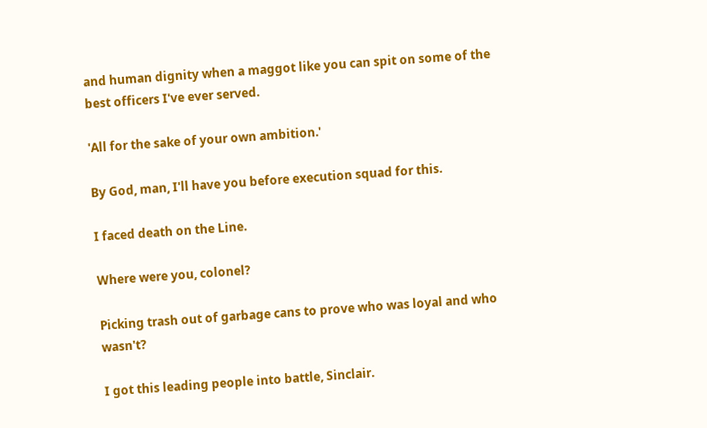and human dignity when a maggot like you can spit on some of the best officers I've ever served.

'All for the sake of your own ambition.'

By God, man, I'll have you before execution squad for this.

I faced death on the Line.

Where were you, colonel?

Picking trash out of garbage cans to prove who was loyal and who wasn't?

I got this leading people into battle, Sinclair.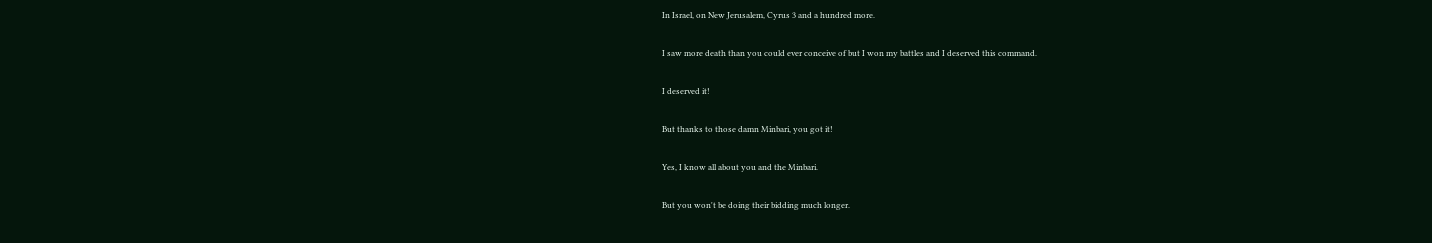In Israel, on New Jerusalem, Cyrus 3 and a hundred more.

I saw more death than you could ever conceive of but I won my battles and I deserved this command.

I deserved it!

But thanks to those damn Minbari, you got it!

Yes, I know all about you and the Minbari.

But you won't be doing their bidding much longer.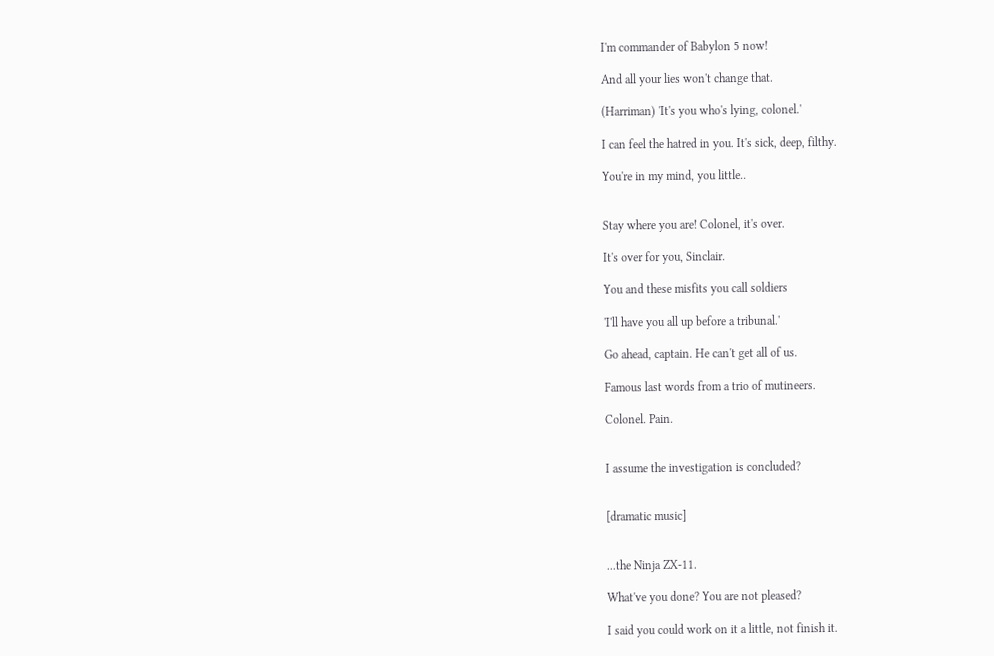I'm commander of Babylon 5 now!

And all your lies won't change that.

(Harriman) 'It's you who's lying, colonel.'

I can feel the hatred in you. It's sick, deep, filthy.

You're in my mind, you little..


Stay where you are! Colonel, it's over.

It's over for you, Sinclair.

You and these misfits you call soldiers

'I'll have you all up before a tribunal.'

Go ahead, captain. He can't get all of us.

Famous last words from a trio of mutineers.

Colonel. Pain.


I assume the investigation is concluded?


[dramatic music]


...the Ninja ZX-11.

What've you done? You are not pleased?

I said you could work on it a little, not finish it.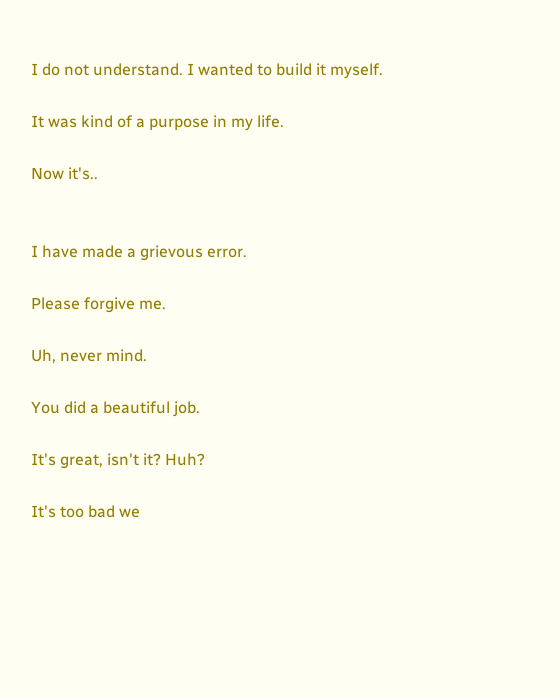I do not understand. I wanted to build it myself.

It was kind of a purpose in my life.

Now it's..


I have made a grievous error.

Please forgive me.

Uh, never mind.

You did a beautiful job.

It's great, isn't it? Huh?

It's too bad we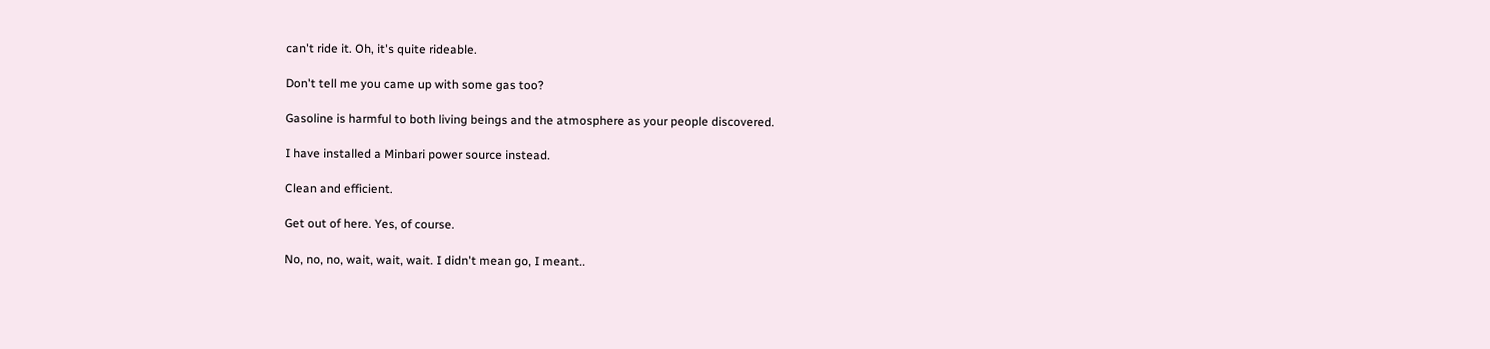can't ride it. Oh, it's quite rideable.

Don't tell me you came up with some gas too?

Gasoline is harmful to both living beings and the atmosphere as your people discovered.

I have installed a Minbari power source instead.

Clean and efficient.

Get out of here. Yes, of course.

No, no, no, wait, wait, wait. I didn't mean go, I meant..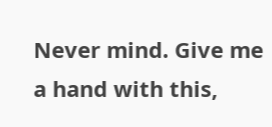Never mind. Give me a hand with this,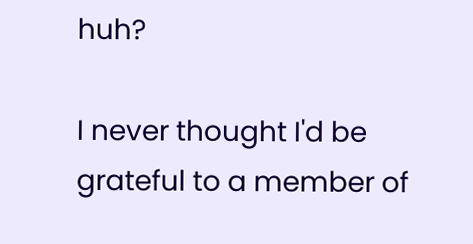huh?

I never thought I'd be grateful to a member of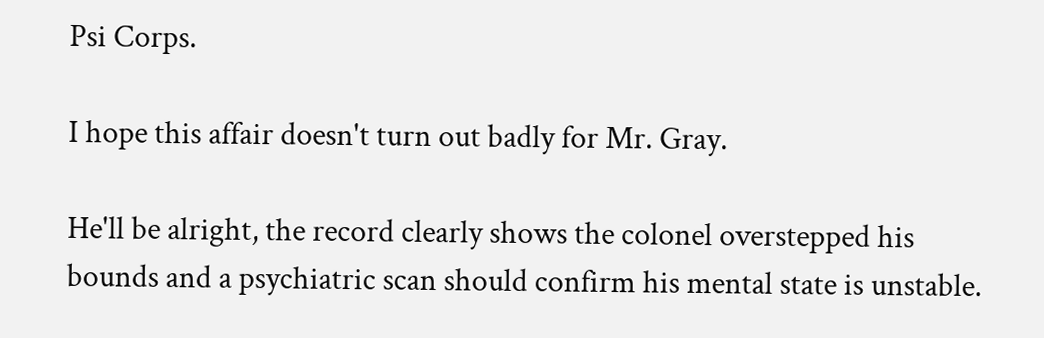Psi Corps.

I hope this affair doesn't turn out badly for Mr. Gray.

He'll be alright, the record clearly shows the colonel overstepped his bounds and a psychiatric scan should confirm his mental state is unstable.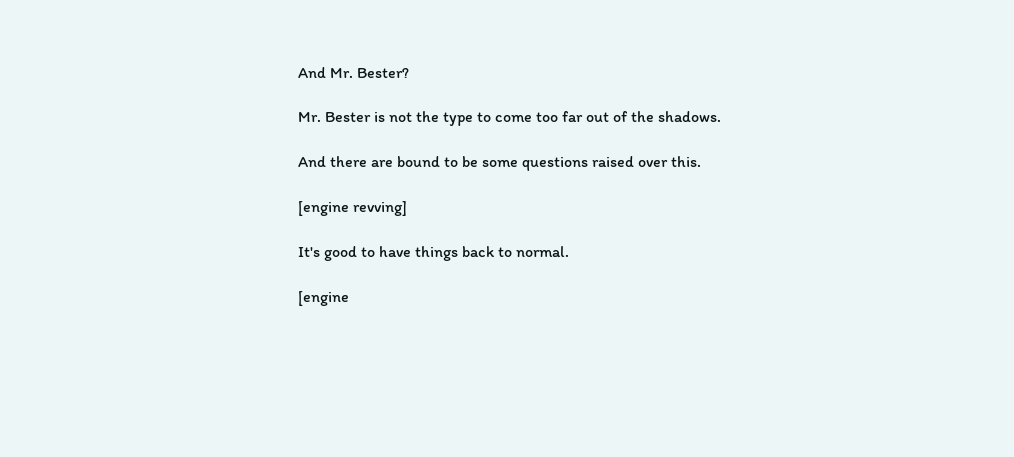And Mr. Bester?

Mr. Bester is not the type to come too far out of the shadows.

And there are bound to be some questions raised over this.

[engine revving]

It's good to have things back to normal.

[engine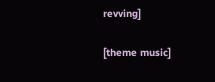revving]

[theme music]